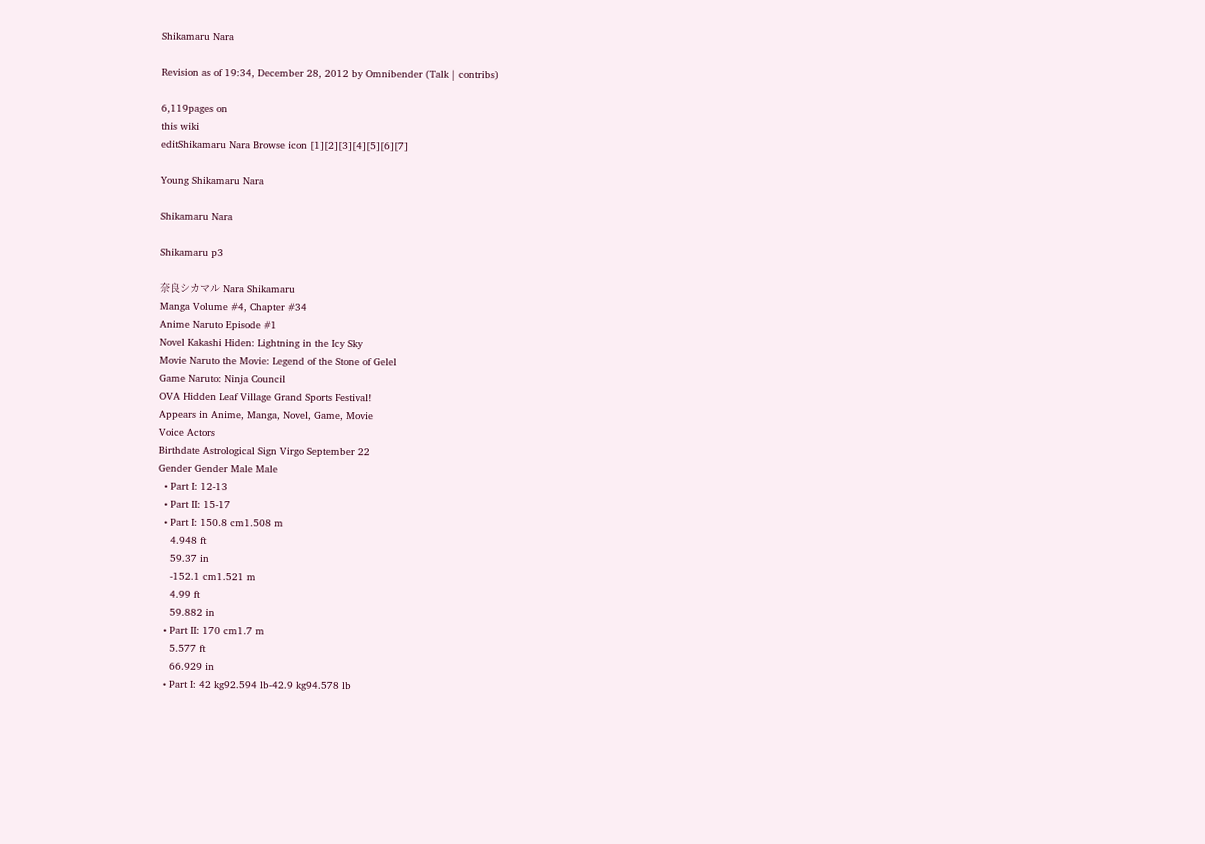Shikamaru Nara

Revision as of 19:34, December 28, 2012 by Omnibender (Talk | contribs)

6,119pages on
this wiki
editShikamaru Nara Browse icon [1][2][3][4][5][6][7]

Young Shikamaru Nara

Shikamaru Nara

Shikamaru p3

奈良シカマル Nara Shikamaru
Manga Volume #4, Chapter #34
Anime Naruto Episode #1
Novel Kakashi Hiden: Lightning in the Icy Sky
Movie Naruto the Movie: Legend of the Stone of Gelel
Game Naruto: Ninja Council
OVA Hidden Leaf Village Grand Sports Festival!
Appears in Anime, Manga, Novel, Game, Movie
Voice Actors
Birthdate Astrological Sign Virgo September 22
Gender Gender Male Male
  • Part I: 12-13
  • Part II: 15-17
  • Part I: 150.8 cm1.508 m
    4.948 ft
    59.37 in
    -152.1 cm1.521 m
    4.99 ft
    59.882 in
  • Part II: 170 cm1.7 m
    5.577 ft
    66.929 in
  • Part I: 42 kg92.594 lb-42.9 kg94.578 lb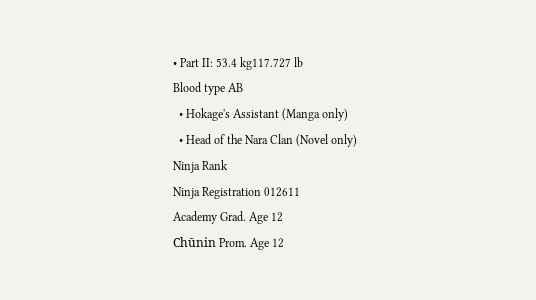• Part II: 53.4 kg117.727 lb
Blood type AB
  • Hokage's Assistant (Manga only)
  • Head of the Nara Clan (Novel only)
Ninja Rank
Ninja Registration 012611
Academy Grad. Age 12
Chūnin Prom. Age 12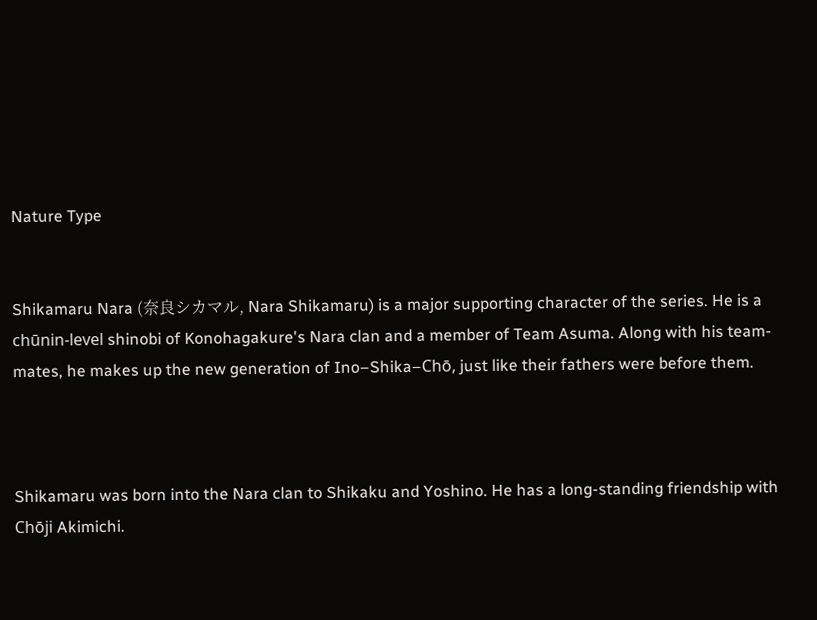Nature Type


Shikamaru Nara (奈良シカマル, Nara Shikamaru) is a major supporting character of the series. He is a chūnin-level shinobi of Konohagakure's Nara clan and a member of Team Asuma. Along with his team-mates, he makes up the new generation of Ino–Shika–Chō, just like their fathers were before them.



Shikamaru was born into the Nara clan to Shikaku and Yoshino. He has a long-standing friendship with Chōji Akimichi.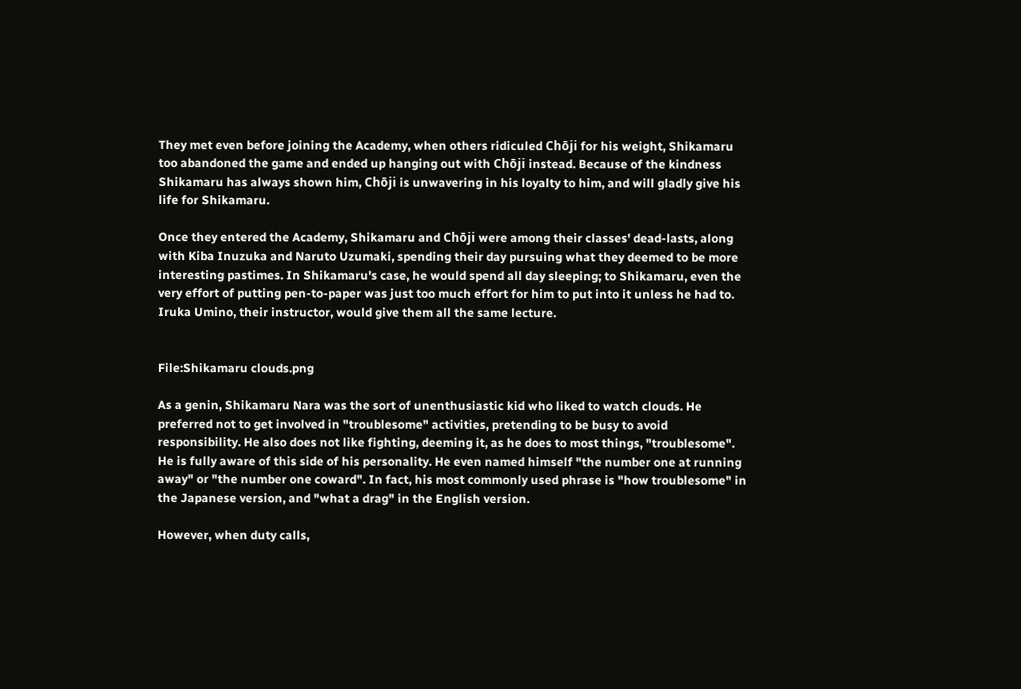They met even before joining the Academy, when others ridiculed Chōji for his weight, Shikamaru too abandoned the game and ended up hanging out with Chōji instead. Because of the kindness Shikamaru has always shown him, Chōji is unwavering in his loyalty to him, and will gladly give his life for Shikamaru.

Once they entered the Academy, Shikamaru and Chōji were among their classes' dead-lasts, along with Kiba Inuzuka and Naruto Uzumaki, spending their day pursuing what they deemed to be more interesting pastimes. In Shikamaru's case, he would spend all day sleeping; to Shikamaru, even the very effort of putting pen-to-paper was just too much effort for him to put into it unless he had to. Iruka Umino, their instructor, would give them all the same lecture.


File:Shikamaru clouds.png

As a genin, Shikamaru Nara was the sort of unenthusiastic kid who liked to watch clouds. He preferred not to get involved in "troublesome" activities, pretending to be busy to avoid responsibility. He also does not like fighting, deeming it, as he does to most things, "troublesome". He is fully aware of this side of his personality. He even named himself "the number one at running away" or "the number one coward". In fact, his most commonly used phrase is "how troublesome" in the Japanese version, and "what a drag" in the English version.

However, when duty calls,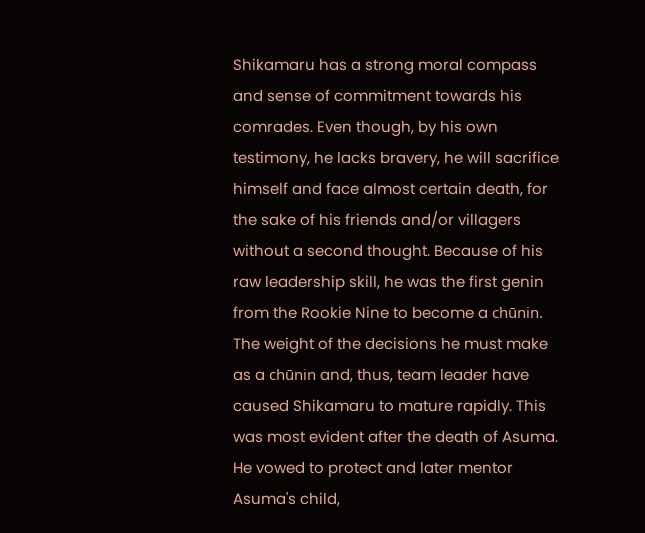Shikamaru has a strong moral compass and sense of commitment towards his comrades. Even though, by his own testimony, he lacks bravery, he will sacrifice himself and face almost certain death, for the sake of his friends and/or villagers without a second thought. Because of his raw leadership skill, he was the first genin from the Rookie Nine to become a chūnin. The weight of the decisions he must make as a chūnin and, thus, team leader have caused Shikamaru to mature rapidly. This was most evident after the death of Asuma. He vowed to protect and later mentor Asuma's child,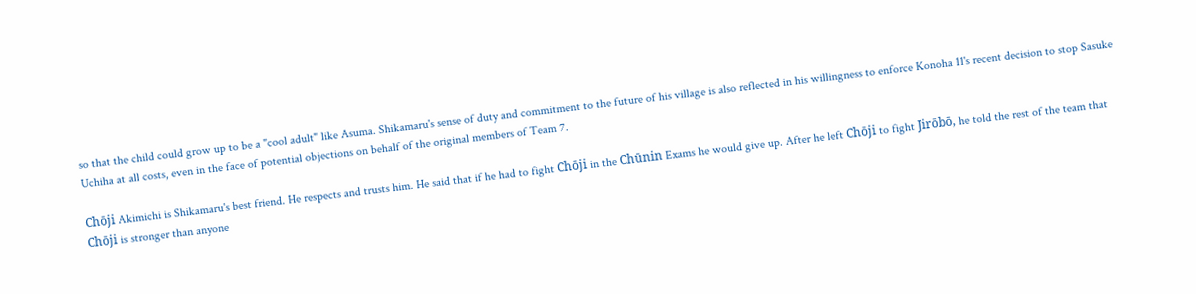so that the child could grow up to be a "cool adult" like Asuma. Shikamaru's sense of duty and commitment to the future of his village is also reflected in his willingness to enforce Konoha 11's recent decision to stop Sasuke Uchiha at all costs, even in the face of potential objections on behalf of the original members of Team 7.

Chōji Akimichi is Shikamaru's best friend. He respects and trusts him. He said that if he had to fight Chōji in the Chūnin Exams he would give up. After he left Chōji to fight Jirōbō, he told the rest of the team that Chōji is stronger than anyone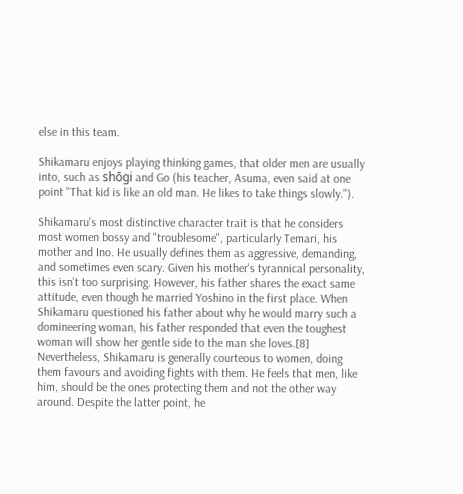else in this team.

Shikamaru enjoys playing thinking games, that older men are usually into, such as shōgi and Go (his teacher, Asuma, even said at one point "That kid is like an old man. He likes to take things slowly.").

Shikamaru's most distinctive character trait is that he considers most women bossy and "troublesome", particularly Temari, his mother and Ino. He usually defines them as aggressive, demanding, and sometimes even scary. Given his mother's tyrannical personality, this isn't too surprising. However, his father shares the exact same attitude, even though he married Yoshino in the first place. When Shikamaru questioned his father about why he would marry such a domineering woman, his father responded that even the toughest woman will show her gentle side to the man she loves.[8] Nevertheless, Shikamaru is generally courteous to women, doing them favours and avoiding fights with them. He feels that men, like him, should be the ones protecting them and not the other way around. Despite the latter point, he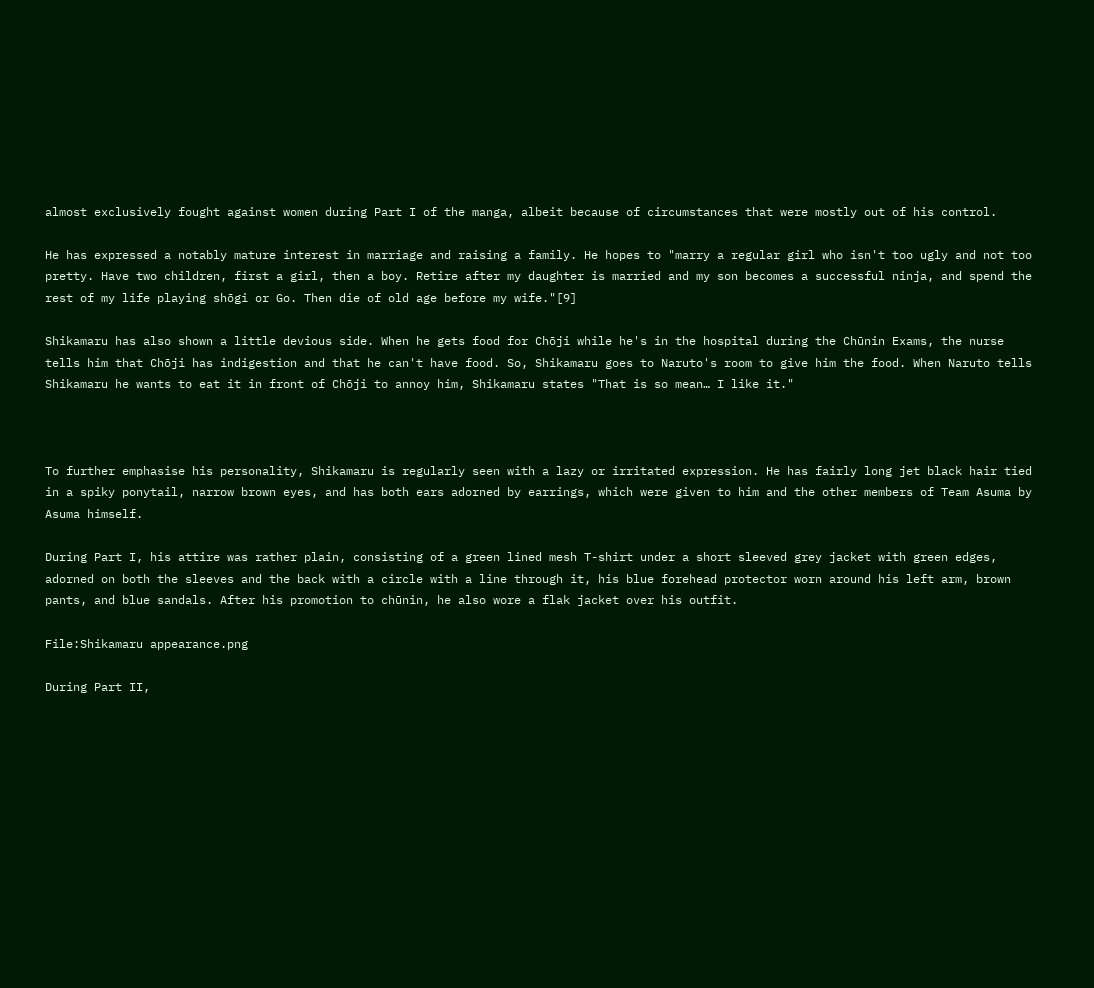almost exclusively fought against women during Part I of the manga, albeit because of circumstances that were mostly out of his control.

He has expressed a notably mature interest in marriage and raising a family. He hopes to "marry a regular girl who isn't too ugly and not too pretty. Have two children, first a girl, then a boy. Retire after my daughter is married and my son becomes a successful ninja, and spend the rest of my life playing shōgi or Go. Then die of old age before my wife."[9]

Shikamaru has also shown a little devious side. When he gets food for Chōji while he's in the hospital during the Chūnin Exams, the nurse tells him that Chōji has indigestion and that he can't have food. So, Shikamaru goes to Naruto's room to give him the food. When Naruto tells Shikamaru he wants to eat it in front of Chōji to annoy him, Shikamaru states "That is so mean… I like it."



To further emphasise his personality, Shikamaru is regularly seen with a lazy or irritated expression. He has fairly long jet black hair tied in a spiky ponytail, narrow brown eyes, and has both ears adorned by earrings, which were given to him and the other members of Team Asuma by Asuma himself.

During Part I, his attire was rather plain, consisting of a green lined mesh T-shirt under a short sleeved grey jacket with green edges, adorned on both the sleeves and the back with a circle with a line through it, his blue forehead protector worn around his left arm, brown pants, and blue sandals. After his promotion to chūnin, he also wore a flak jacket over his outfit.

File:Shikamaru appearance.png

During Part II,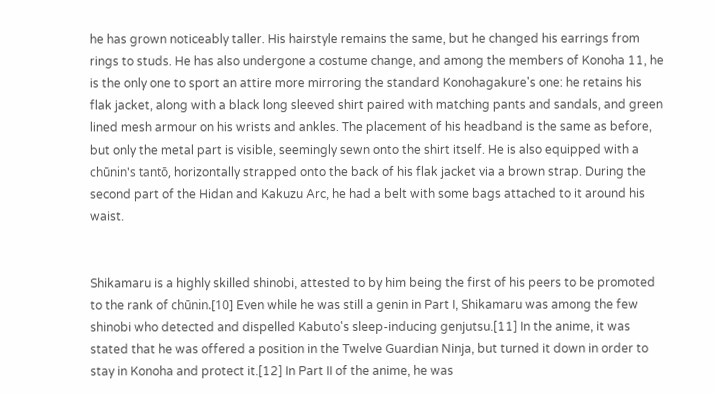he has grown noticeably taller. His hairstyle remains the same, but he changed his earrings from rings to studs. He has also undergone a costume change, and among the members of Konoha 11, he is the only one to sport an attire more mirroring the standard Konohagakure's one: he retains his flak jacket, along with a black long sleeved shirt paired with matching pants and sandals, and green lined mesh armour on his wrists and ankles. The placement of his headband is the same as before, but only the metal part is visible, seemingly sewn onto the shirt itself. He is also equipped with a chūnin's tantō, horizontally strapped onto the back of his flak jacket via a brown strap. During the second part of the Hidan and Kakuzu Arc, he had a belt with some bags attached to it around his waist.


Shikamaru is a highly skilled shinobi, attested to by him being the first of his peers to be promoted to the rank of chūnin.[10] Even while he was still a genin in Part I, Shikamaru was among the few shinobi who detected and dispelled Kabuto's sleep-inducing genjutsu.[11] In the anime, it was stated that he was offered a position in the Twelve Guardian Ninja, but turned it down in order to stay in Konoha and protect it.[12] In Part II of the anime, he was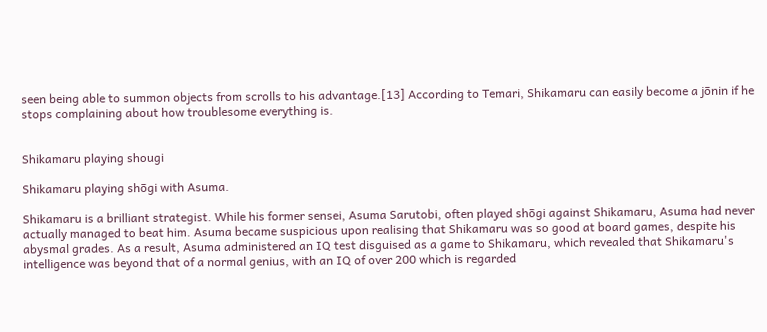seen being able to summon objects from scrolls to his advantage.[13] According to Temari, Shikamaru can easily become a jōnin if he stops complaining about how troublesome everything is.


Shikamaru playing shougi

Shikamaru playing shōgi with Asuma.

Shikamaru is a brilliant strategist. While his former sensei, Asuma Sarutobi, often played shōgi against Shikamaru, Asuma had never actually managed to beat him. Asuma became suspicious upon realising that Shikamaru was so good at board games, despite his abysmal grades. As a result, Asuma administered an IQ test disguised as a game to Shikamaru, which revealed that Shikamaru's intelligence was beyond that of a normal genius, with an IQ of over 200 which is regarded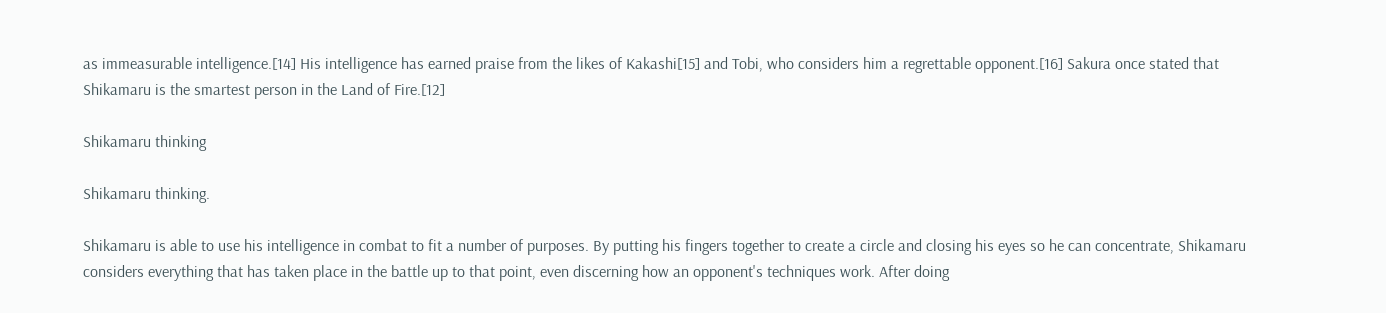as immeasurable intelligence.[14] His intelligence has earned praise from the likes of Kakashi[15] and Tobi, who considers him a regrettable opponent.[16] Sakura once stated that Shikamaru is the smartest person in the Land of Fire.[12]

Shikamaru thinking

Shikamaru thinking.

Shikamaru is able to use his intelligence in combat to fit a number of purposes. By putting his fingers together to create a circle and closing his eyes so he can concentrate, Shikamaru considers everything that has taken place in the battle up to that point, even discerning how an opponent's techniques work. After doing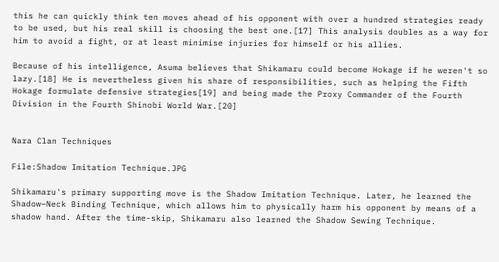this he can quickly think ten moves ahead of his opponent with over a hundred strategies ready to be used, but his real skill is choosing the best one.[17] This analysis doubles as a way for him to avoid a fight, or at least minimise injuries for himself or his allies.

Because of his intelligence, Asuma believes that Shikamaru could become Hokage if he weren't so lazy.[18] He is nevertheless given his share of responsibilities, such as helping the Fifth Hokage formulate defensive strategies[19] and being made the Proxy Commander of the Fourth Division in the Fourth Shinobi World War.[20]


Nara Clan Techniques

File:Shadow Imitation Technique.JPG

Shikamaru's primary supporting move is the Shadow Imitation Technique. Later, he learned the Shadow–Neck Binding Technique, which allows him to physically harm his opponent by means of a shadow hand. After the time-skip, Shikamaru also learned the Shadow Sewing Technique.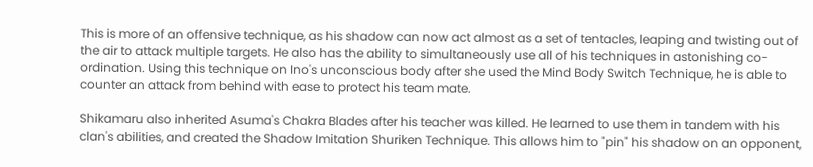This is more of an offensive technique, as his shadow can now act almost as a set of tentacles, leaping and twisting out of the air to attack multiple targets. He also has the ability to simultaneously use all of his techniques in astonishing co-ordination. Using this technique on Ino's unconscious body after she used the Mind Body Switch Technique, he is able to counter an attack from behind with ease to protect his team mate.

Shikamaru also inherited Asuma's Chakra Blades after his teacher was killed. He learned to use them in tandem with his clan's abilities, and created the Shadow Imitation Shuriken Technique. This allows him to "pin" his shadow on an opponent,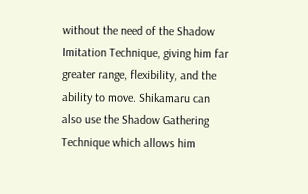without the need of the Shadow Imitation Technique, giving him far greater range, flexibility, and the ability to move. Shikamaru can also use the Shadow Gathering Technique which allows him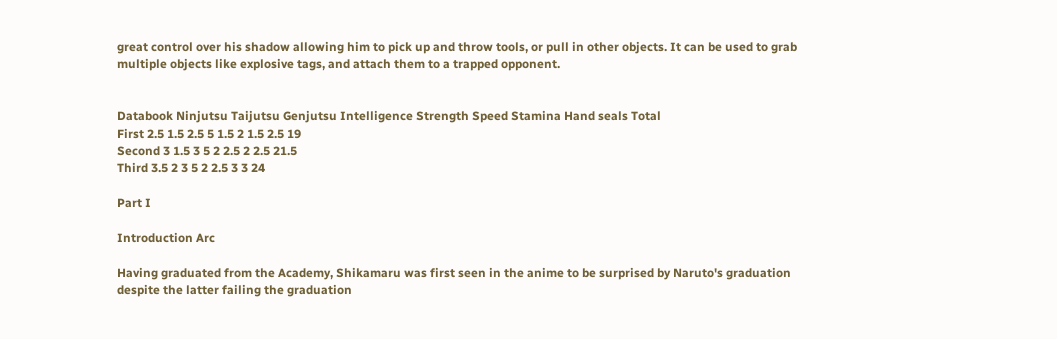great control over his shadow allowing him to pick up and throw tools, or pull in other objects. It can be used to grab multiple objects like explosive tags, and attach them to a trapped opponent.


Databook Ninjutsu Taijutsu Genjutsu Intelligence Strength Speed Stamina Hand seals Total
First 2.5 1.5 2.5 5 1.5 2 1.5 2.5 19
Second 3 1.5 3 5 2 2.5 2 2.5 21.5
Third 3.5 2 3 5 2 2.5 3 3 24

Part I

Introduction Arc

Having graduated from the Academy, Shikamaru was first seen in the anime to be surprised by Naruto's graduation despite the latter failing the graduation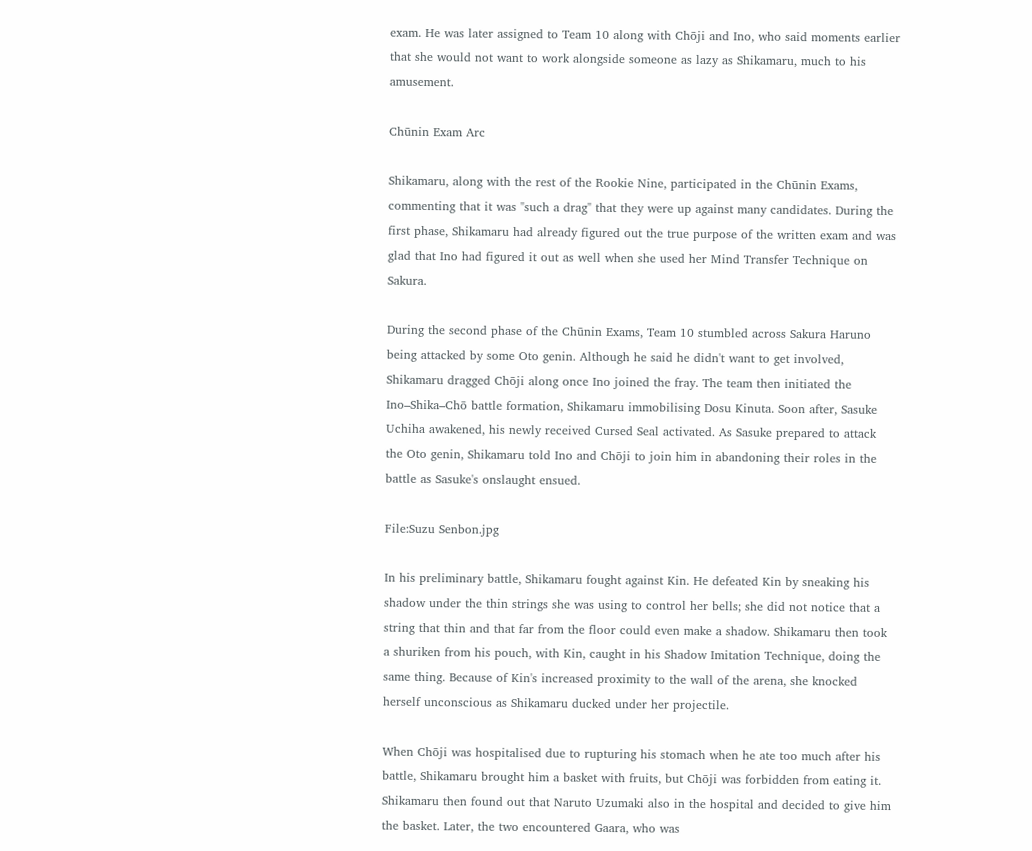exam. He was later assigned to Team 10 along with Chōji and Ino, who said moments earlier that she would not want to work alongside someone as lazy as Shikamaru, much to his amusement.

Chūnin Exam Arc

Shikamaru, along with the rest of the Rookie Nine, participated in the Chūnin Exams, commenting that it was "such a drag" that they were up against many candidates. During the first phase, Shikamaru had already figured out the true purpose of the written exam and was glad that Ino had figured it out as well when she used her Mind Transfer Technique on Sakura.

During the second phase of the Chūnin Exams, Team 10 stumbled across Sakura Haruno being attacked by some Oto genin. Although he said he didn't want to get involved, Shikamaru dragged Chōji along once Ino joined the fray. The team then initiated the Ino–Shika–Chō battle formation, Shikamaru immobilising Dosu Kinuta. Soon after, Sasuke Uchiha awakened, his newly received Cursed Seal activated. As Sasuke prepared to attack the Oto genin, Shikamaru told Ino and Chōji to join him in abandoning their roles in the battle as Sasuke's onslaught ensued.

File:Suzu Senbon.jpg

In his preliminary battle, Shikamaru fought against Kin. He defeated Kin by sneaking his shadow under the thin strings she was using to control her bells; she did not notice that a string that thin and that far from the floor could even make a shadow. Shikamaru then took a shuriken from his pouch, with Kin, caught in his Shadow Imitation Technique, doing the same thing. Because of Kin's increased proximity to the wall of the arena, she knocked herself unconscious as Shikamaru ducked under her projectile.

When Chōji was hospitalised due to rupturing his stomach when he ate too much after his battle, Shikamaru brought him a basket with fruits, but Chōji was forbidden from eating it. Shikamaru then found out that Naruto Uzumaki also in the hospital and decided to give him the basket. Later, the two encountered Gaara, who was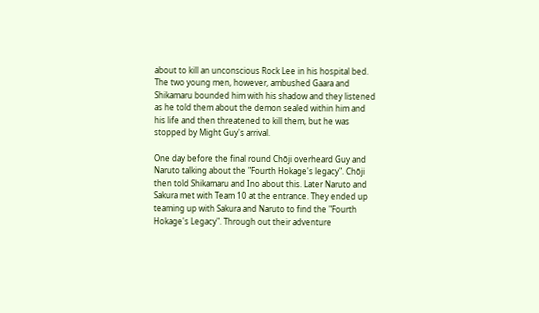about to kill an unconscious Rock Lee in his hospital bed. The two young men, however, ambushed Gaara and Shikamaru bounded him with his shadow and they listened as he told them about the demon sealed within him and his life and then threatened to kill them, but he was stopped by Might Guy's arrival.

One day before the final round Chōji overheard Guy and Naruto talking about the "Fourth Hokage's legacy". Chōji then told Shikamaru and Ino about this. Later Naruto and Sakura met with Team 10 at the entrance. They ended up teaming up with Sakura and Naruto to find the "Fourth Hokage's Legacy". Through out their adventure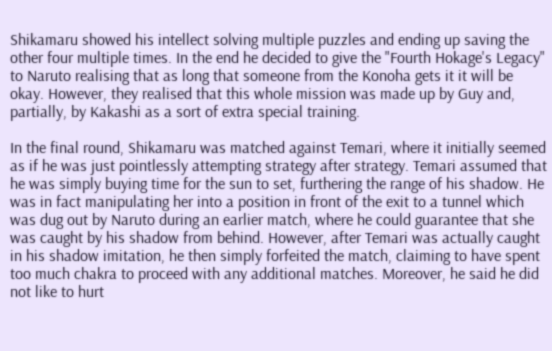Shikamaru showed his intellect solving multiple puzzles and ending up saving the other four multiple times. In the end he decided to give the "Fourth Hokage's Legacy" to Naruto realising that as long that someone from the Konoha gets it it will be okay. However, they realised that this whole mission was made up by Guy and, partially, by Kakashi as a sort of extra special training.

In the final round, Shikamaru was matched against Temari, where it initially seemed as if he was just pointlessly attempting strategy after strategy. Temari assumed that he was simply buying time for the sun to set, furthering the range of his shadow. He was in fact manipulating her into a position in front of the exit to a tunnel which was dug out by Naruto during an earlier match, where he could guarantee that she was caught by his shadow from behind. However, after Temari was actually caught in his shadow imitation, he then simply forfeited the match, claiming to have spent too much chakra to proceed with any additional matches. Moreover, he said he did not like to hurt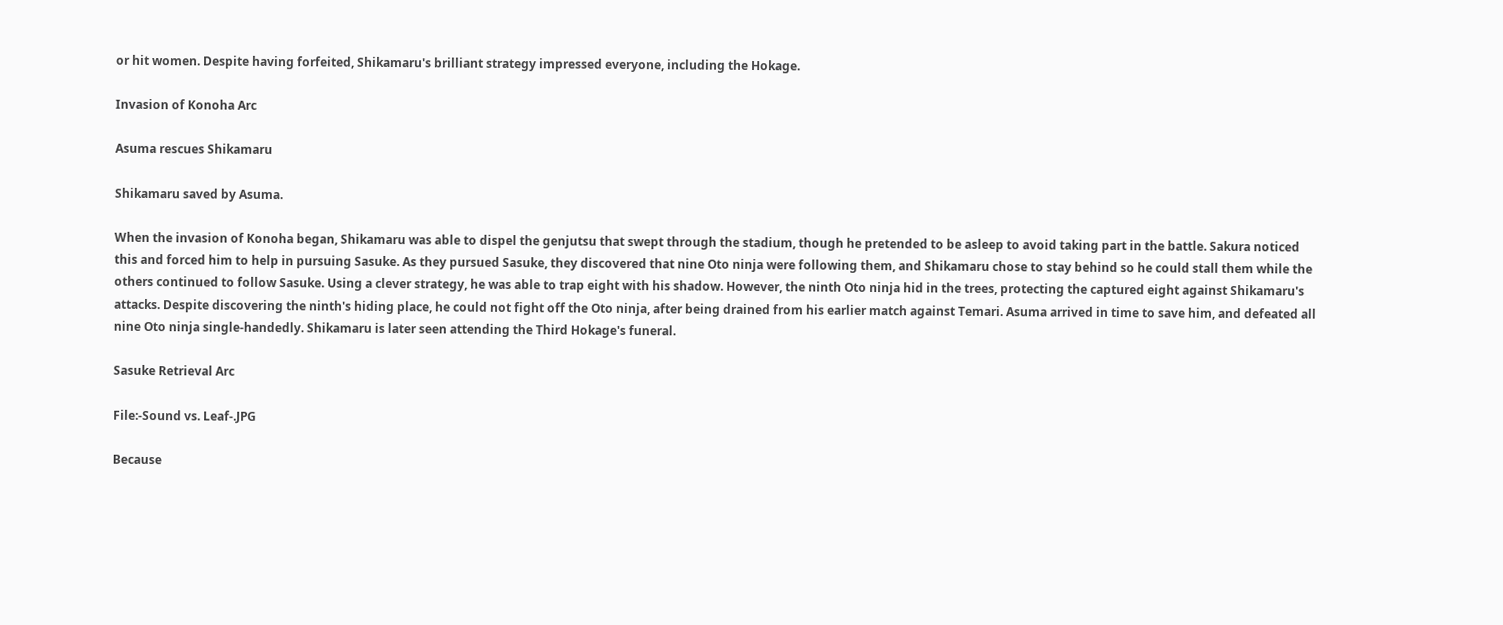or hit women. Despite having forfeited, Shikamaru's brilliant strategy impressed everyone, including the Hokage.

Invasion of Konoha Arc

Asuma rescues Shikamaru

Shikamaru saved by Asuma.

When the invasion of Konoha began, Shikamaru was able to dispel the genjutsu that swept through the stadium, though he pretended to be asleep to avoid taking part in the battle. Sakura noticed this and forced him to help in pursuing Sasuke. As they pursued Sasuke, they discovered that nine Oto ninja were following them, and Shikamaru chose to stay behind so he could stall them while the others continued to follow Sasuke. Using a clever strategy, he was able to trap eight with his shadow. However, the ninth Oto ninja hid in the trees, protecting the captured eight against Shikamaru's attacks. Despite discovering the ninth's hiding place, he could not fight off the Oto ninja, after being drained from his earlier match against Temari. Asuma arrived in time to save him, and defeated all nine Oto ninja single-handedly. Shikamaru is later seen attending the Third Hokage's funeral.

Sasuke Retrieval Arc

File:-Sound vs. Leaf-.JPG

Because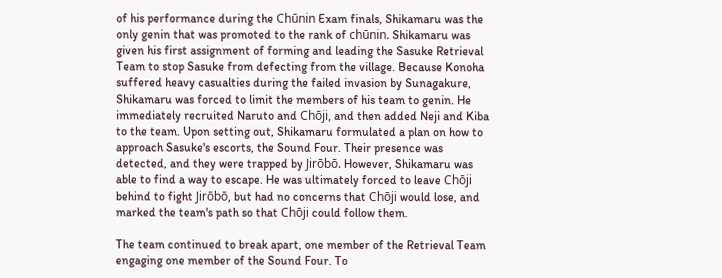of his performance during the Chūnin Exam finals, Shikamaru was the only genin that was promoted to the rank of chūnin. Shikamaru was given his first assignment of forming and leading the Sasuke Retrieval Team to stop Sasuke from defecting from the village. Because Konoha suffered heavy casualties during the failed invasion by Sunagakure, Shikamaru was forced to limit the members of his team to genin. He immediately recruited Naruto and Chōji, and then added Neji and Kiba to the team. Upon setting out, Shikamaru formulated a plan on how to approach Sasuke's escorts, the Sound Four. Their presence was detected, and they were trapped by Jirōbō. However, Shikamaru was able to find a way to escape. He was ultimately forced to leave Chōji behind to fight Jirōbō, but had no concerns that Chōji would lose, and marked the team's path so that Chōji could follow them.

The team continued to break apart, one member of the Retrieval Team engaging one member of the Sound Four. To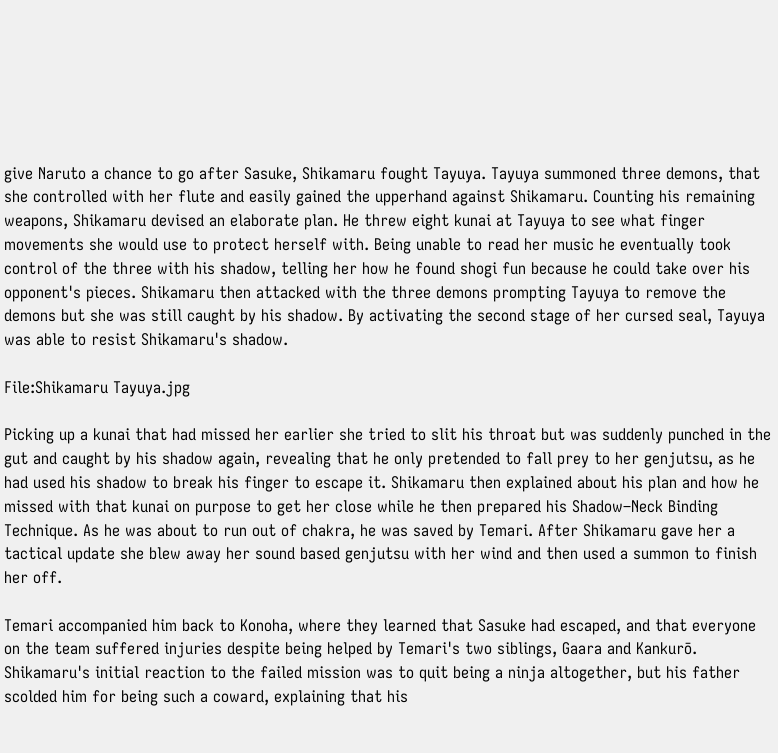give Naruto a chance to go after Sasuke, Shikamaru fought Tayuya. Tayuya summoned three demons, that she controlled with her flute and easily gained the upperhand against Shikamaru. Counting his remaining weapons, Shikamaru devised an elaborate plan. He threw eight kunai at Tayuya to see what finger movements she would use to protect herself with. Being unable to read her music he eventually took control of the three with his shadow, telling her how he found shogi fun because he could take over his opponent's pieces. Shikamaru then attacked with the three demons prompting Tayuya to remove the demons but she was still caught by his shadow. By activating the second stage of her cursed seal, Tayuya was able to resist Shikamaru's shadow.

File:Shikamaru Tayuya.jpg

Picking up a kunai that had missed her earlier she tried to slit his throat but was suddenly punched in the gut and caught by his shadow again, revealing that he only pretended to fall prey to her genjutsu, as he had used his shadow to break his finger to escape it. Shikamaru then explained about his plan and how he missed with that kunai on purpose to get her close while he then prepared his Shadow–Neck Binding Technique. As he was about to run out of chakra, he was saved by Temari. After Shikamaru gave her a tactical update she blew away her sound based genjutsu with her wind and then used a summon to finish her off.

Temari accompanied him back to Konoha, where they learned that Sasuke had escaped, and that everyone on the team suffered injuries despite being helped by Temari's two siblings, Gaara and Kankurō. Shikamaru's initial reaction to the failed mission was to quit being a ninja altogether, but his father scolded him for being such a coward, explaining that his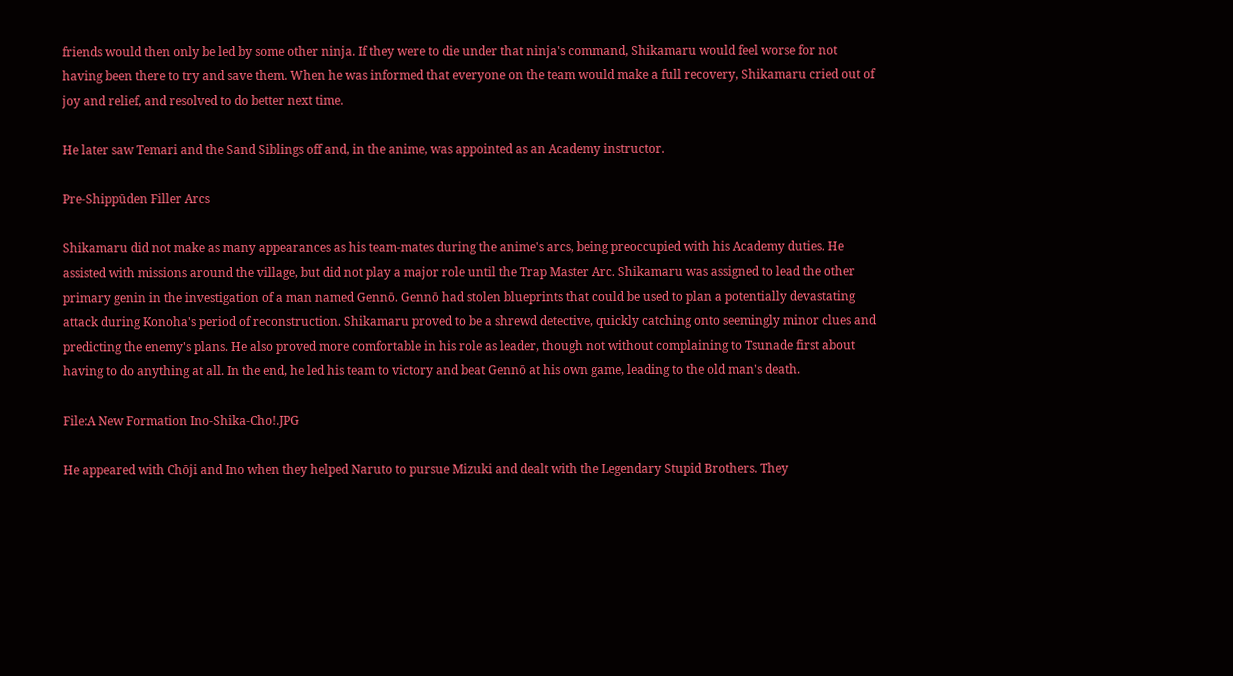friends would then only be led by some other ninja. If they were to die under that ninja's command, Shikamaru would feel worse for not having been there to try and save them. When he was informed that everyone on the team would make a full recovery, Shikamaru cried out of joy and relief, and resolved to do better next time.

He later saw Temari and the Sand Siblings off and, in the anime, was appointed as an Academy instructor.

Pre-Shippūden Filler Arcs

Shikamaru did not make as many appearances as his team-mates during the anime's arcs, being preoccupied with his Academy duties. He assisted with missions around the village, but did not play a major role until the Trap Master Arc. Shikamaru was assigned to lead the other primary genin in the investigation of a man named Gennō. Gennō had stolen blueprints that could be used to plan a potentially devastating attack during Konoha's period of reconstruction. Shikamaru proved to be a shrewd detective, quickly catching onto seemingly minor clues and predicting the enemy's plans. He also proved more comfortable in his role as leader, though not without complaining to Tsunade first about having to do anything at all. In the end, he led his team to victory and beat Gennō at his own game, leading to the old man's death.

File:A New Formation Ino-Shika-Cho!.JPG

He appeared with Chōji and Ino when they helped Naruto to pursue Mizuki and dealt with the Legendary Stupid Brothers. They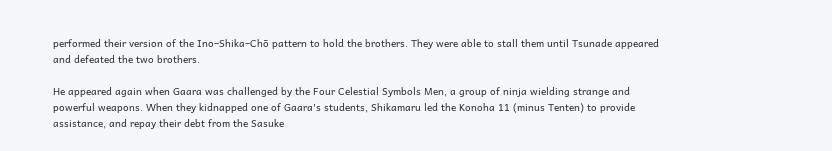performed their version of the Ino–Shika–Chō pattern to hold the brothers. They were able to stall them until Tsunade appeared and defeated the two brothers.

He appeared again when Gaara was challenged by the Four Celestial Symbols Men, a group of ninja wielding strange and powerful weapons. When they kidnapped one of Gaara's students, Shikamaru led the Konoha 11 (minus Tenten) to provide assistance, and repay their debt from the Sasuke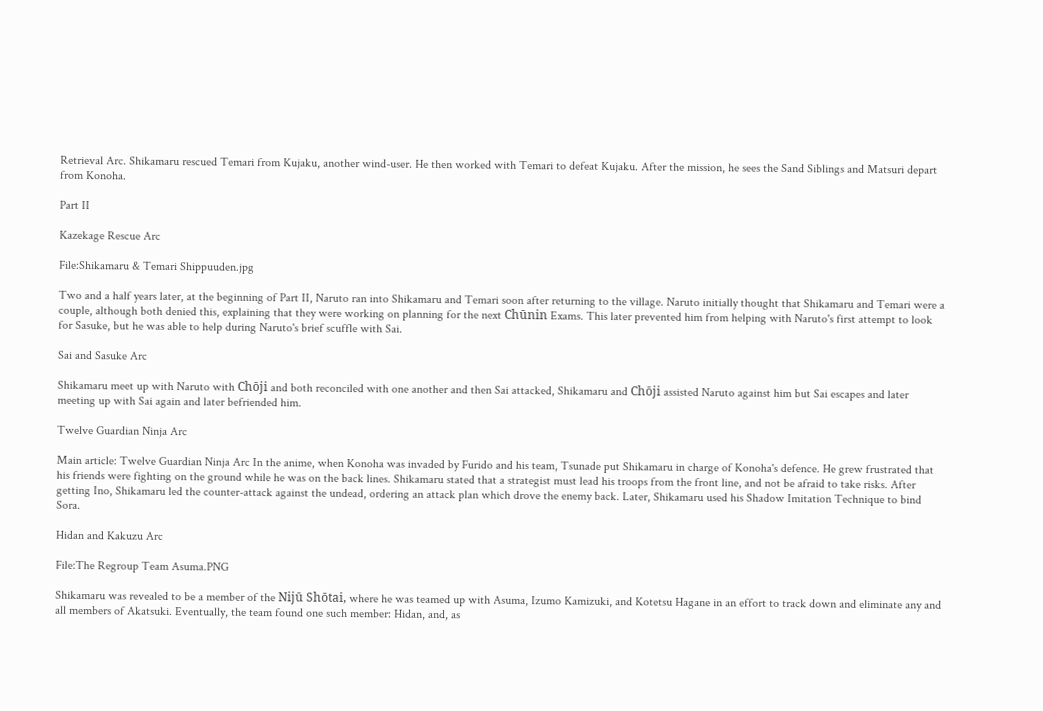Retrieval Arc. Shikamaru rescued Temari from Kujaku, another wind-user. He then worked with Temari to defeat Kujaku. After the mission, he sees the Sand Siblings and Matsuri depart from Konoha.

Part II

Kazekage Rescue Arc

File:Shikamaru & Temari Shippuuden.jpg

Two and a half years later, at the beginning of Part II, Naruto ran into Shikamaru and Temari soon after returning to the village. Naruto initially thought that Shikamaru and Temari were a couple, although both denied this, explaining that they were working on planning for the next Chūnin Exams. This later prevented him from helping with Naruto's first attempt to look for Sasuke, but he was able to help during Naruto's brief scuffle with Sai.

Sai and Sasuke Arc

Shikamaru meet up with Naruto with Chōji and both reconciled with one another and then Sai attacked, Shikamaru and Chōji assisted Naruto against him but Sai escapes and later meeting up with Sai again and later befriended him.

Twelve Guardian Ninja Arc

Main article: Twelve Guardian Ninja Arc In the anime, when Konoha was invaded by Furido and his team, Tsunade put Shikamaru in charge of Konoha's defence. He grew frustrated that his friends were fighting on the ground while he was on the back lines. Shikamaru stated that a strategist must lead his troops from the front line, and not be afraid to take risks. After getting Ino, Shikamaru led the counter-attack against the undead, ordering an attack plan which drove the enemy back. Later, Shikamaru used his Shadow Imitation Technique to bind Sora.

Hidan and Kakuzu Arc

File:The Regroup Team Asuma.PNG

Shikamaru was revealed to be a member of the Nijū Shōtai, where he was teamed up with Asuma, Izumo Kamizuki, and Kotetsu Hagane in an effort to track down and eliminate any and all members of Akatsuki. Eventually, the team found one such member: Hidan, and, as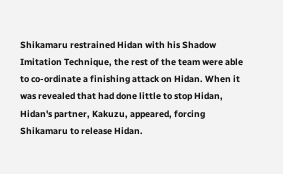Shikamaru restrained Hidan with his Shadow Imitation Technique, the rest of the team were able to co-ordinate a finishing attack on Hidan. When it was revealed that had done little to stop Hidan, Hidan's partner, Kakuzu, appeared, forcing Shikamaru to release Hidan.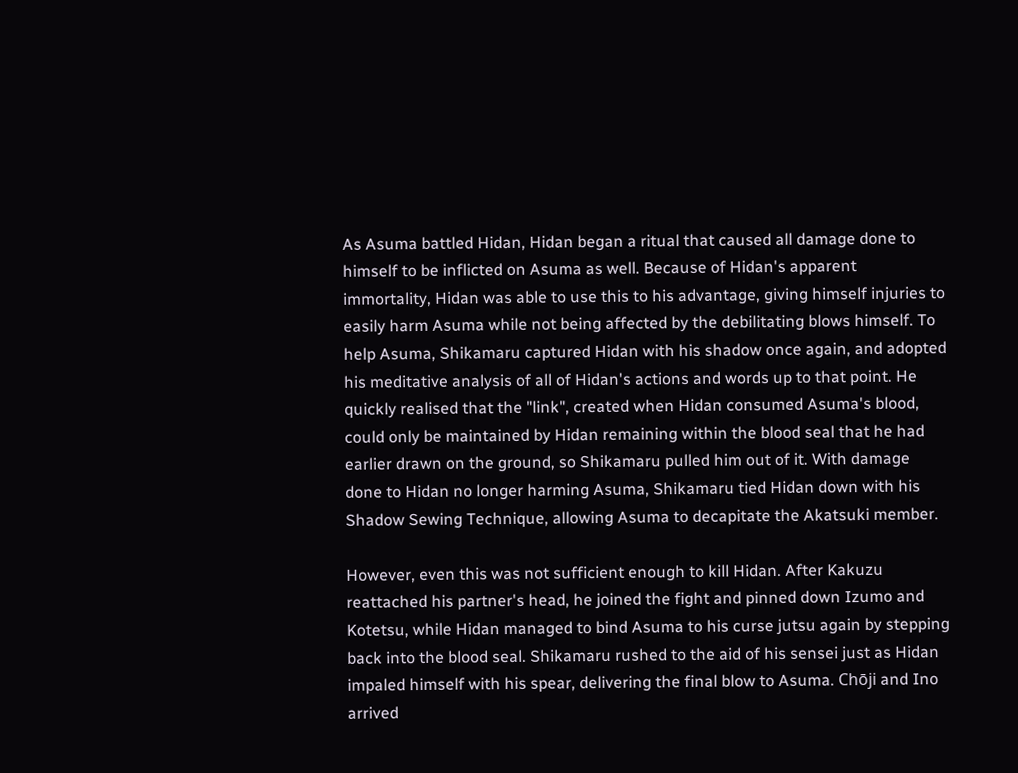As Asuma battled Hidan, Hidan began a ritual that caused all damage done to himself to be inflicted on Asuma as well. Because of Hidan's apparent immortality, Hidan was able to use this to his advantage, giving himself injuries to easily harm Asuma while not being affected by the debilitating blows himself. To help Asuma, Shikamaru captured Hidan with his shadow once again, and adopted his meditative analysis of all of Hidan's actions and words up to that point. He quickly realised that the "link", created when Hidan consumed Asuma's blood, could only be maintained by Hidan remaining within the blood seal that he had earlier drawn on the ground, so Shikamaru pulled him out of it. With damage done to Hidan no longer harming Asuma, Shikamaru tied Hidan down with his Shadow Sewing Technique, allowing Asuma to decapitate the Akatsuki member.

However, even this was not sufficient enough to kill Hidan. After Kakuzu reattached his partner's head, he joined the fight and pinned down Izumo and Kotetsu, while Hidan managed to bind Asuma to his curse jutsu again by stepping back into the blood seal. Shikamaru rushed to the aid of his sensei just as Hidan impaled himself with his spear, delivering the final blow to Asuma. Chōji and Ino arrived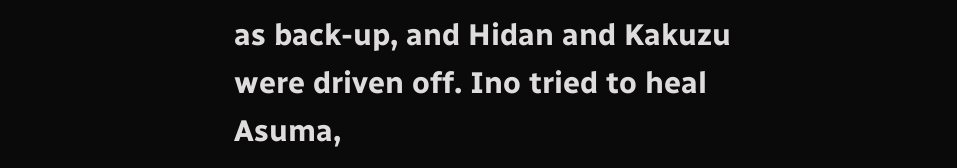as back-up, and Hidan and Kakuzu were driven off. Ino tried to heal Asuma,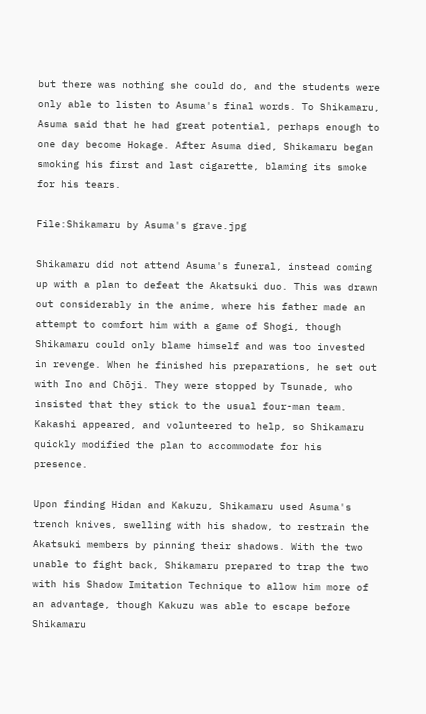but there was nothing she could do, and the students were only able to listen to Asuma's final words. To Shikamaru, Asuma said that he had great potential, perhaps enough to one day become Hokage. After Asuma died, Shikamaru began smoking his first and last cigarette, blaming its smoke for his tears.

File:Shikamaru by Asuma's grave.jpg

Shikamaru did not attend Asuma's funeral, instead coming up with a plan to defeat the Akatsuki duo. This was drawn out considerably in the anime, where his father made an attempt to comfort him with a game of Shogi, though Shikamaru could only blame himself and was too invested in revenge. When he finished his preparations, he set out with Ino and Chōji. They were stopped by Tsunade, who insisted that they stick to the usual four-man team. Kakashi appeared, and volunteered to help, so Shikamaru quickly modified the plan to accommodate for his presence.

Upon finding Hidan and Kakuzu, Shikamaru used Asuma's trench knives, swelling with his shadow, to restrain the Akatsuki members by pinning their shadows. With the two unable to fight back, Shikamaru prepared to trap the two with his Shadow Imitation Technique to allow him more of an advantage, though Kakuzu was able to escape before Shikamaru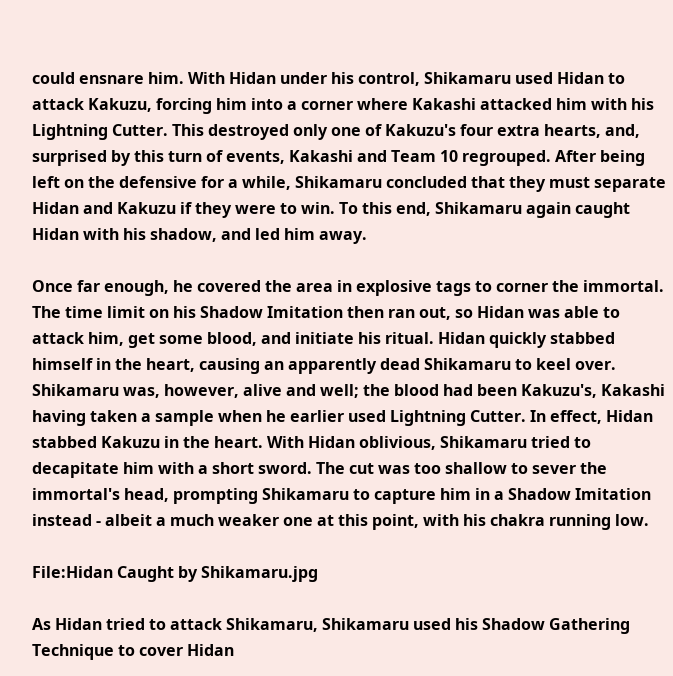could ensnare him. With Hidan under his control, Shikamaru used Hidan to attack Kakuzu, forcing him into a corner where Kakashi attacked him with his Lightning Cutter. This destroyed only one of Kakuzu's four extra hearts, and, surprised by this turn of events, Kakashi and Team 10 regrouped. After being left on the defensive for a while, Shikamaru concluded that they must separate Hidan and Kakuzu if they were to win. To this end, Shikamaru again caught Hidan with his shadow, and led him away.

Once far enough, he covered the area in explosive tags to corner the immortal. The time limit on his Shadow Imitation then ran out, so Hidan was able to attack him, get some blood, and initiate his ritual. Hidan quickly stabbed himself in the heart, causing an apparently dead Shikamaru to keel over. Shikamaru was, however, alive and well; the blood had been Kakuzu's, Kakashi having taken a sample when he earlier used Lightning Cutter. In effect, Hidan stabbed Kakuzu in the heart. With Hidan oblivious, Shikamaru tried to decapitate him with a short sword. The cut was too shallow to sever the immortal's head, prompting Shikamaru to capture him in a Shadow Imitation instead - albeit a much weaker one at this point, with his chakra running low.

File:Hidan Caught by Shikamaru.jpg

As Hidan tried to attack Shikamaru, Shikamaru used his Shadow Gathering Technique to cover Hidan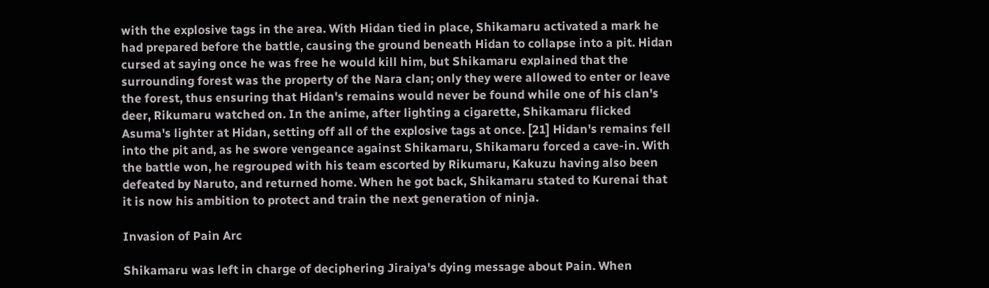with the explosive tags in the area. With Hidan tied in place, Shikamaru activated a mark he had prepared before the battle, causing the ground beneath Hidan to collapse into a pit. Hidan cursed at saying once he was free he would kill him, but Shikamaru explained that the surrounding forest was the property of the Nara clan; only they were allowed to enter or leave the forest, thus ensuring that Hidan's remains would never be found while one of his clan's deer, Rikumaru watched on. In the anime, after lighting a cigarette, Shikamaru flicked Asuma's lighter at Hidan, setting off all of the explosive tags at once. [21] Hidan's remains fell into the pit and, as he swore vengeance against Shikamaru, Shikamaru forced a cave-in. With the battle won, he regrouped with his team escorted by Rikumaru, Kakuzu having also been defeated by Naruto, and returned home. When he got back, Shikamaru stated to Kurenai that it is now his ambition to protect and train the next generation of ninja.

Invasion of Pain Arc

Shikamaru was left in charge of deciphering Jiraiya's dying message about Pain. When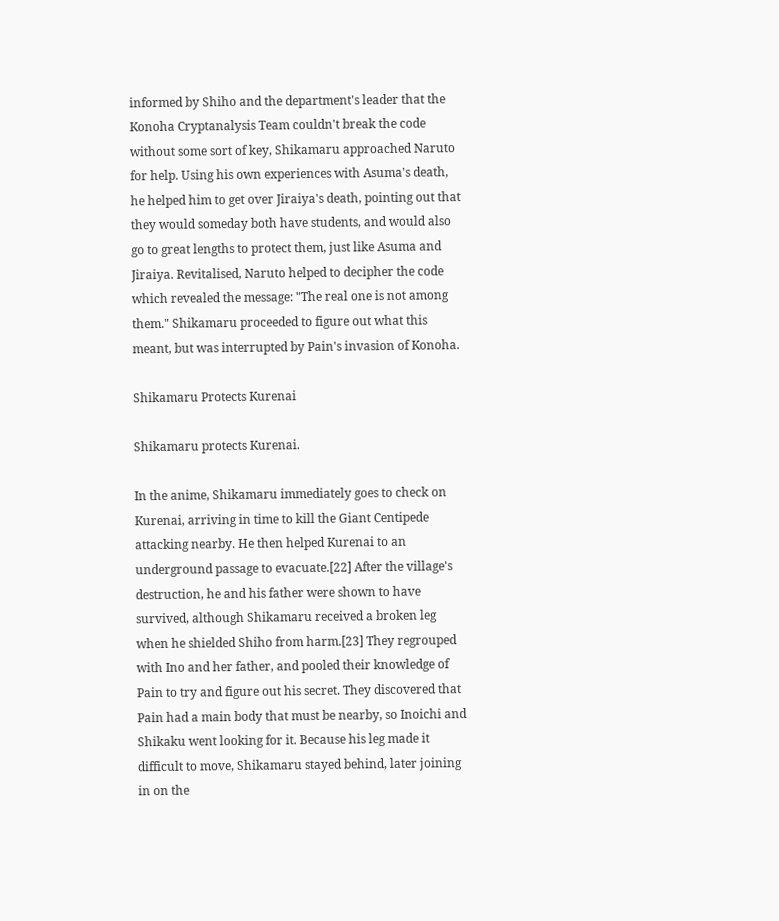informed by Shiho and the department's leader that the Konoha Cryptanalysis Team couldn't break the code without some sort of key, Shikamaru approached Naruto for help. Using his own experiences with Asuma's death, he helped him to get over Jiraiya's death, pointing out that they would someday both have students, and would also go to great lengths to protect them, just like Asuma and Jiraiya. Revitalised, Naruto helped to decipher the code which revealed the message: "The real one is not among them." Shikamaru proceeded to figure out what this meant, but was interrupted by Pain's invasion of Konoha.

Shikamaru Protects Kurenai

Shikamaru protects Kurenai.

In the anime, Shikamaru immediately goes to check on Kurenai, arriving in time to kill the Giant Centipede attacking nearby. He then helped Kurenai to an underground passage to evacuate.[22] After the village's destruction, he and his father were shown to have survived, although Shikamaru received a broken leg when he shielded Shiho from harm.[23] They regrouped with Ino and her father, and pooled their knowledge of Pain to try and figure out his secret. They discovered that Pain had a main body that must be nearby, so Inoichi and Shikaku went looking for it. Because his leg made it difficult to move, Shikamaru stayed behind, later joining in on the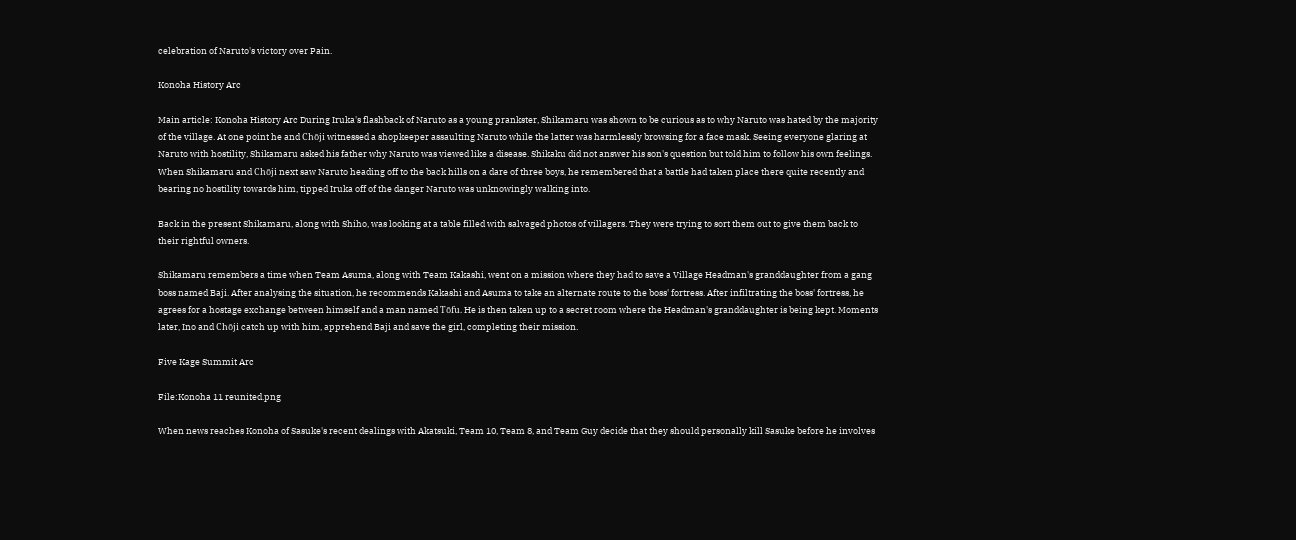celebration of Naruto's victory over Pain.

Konoha History Arc

Main article: Konoha History Arc During Iruka's flashback of Naruto as a young prankster, Shikamaru was shown to be curious as to why Naruto was hated by the majority of the village. At one point he and Chōji witnessed a shopkeeper assaulting Naruto while the latter was harmlessly browsing for a face mask. Seeing everyone glaring at Naruto with hostility, Shikamaru asked his father why Naruto was viewed like a disease. Shikaku did not answer his son's question but told him to follow his own feelings. When Shikamaru and Chōji next saw Naruto heading off to the back hills on a dare of three boys, he remembered that a battle had taken place there quite recently and bearing no hostility towards him, tipped Iruka off of the danger Naruto was unknowingly walking into.

Back in the present Shikamaru, along with Shiho, was looking at a table filled with salvaged photos of villagers. They were trying to sort them out to give them back to their rightful owners.

Shikamaru remembers a time when Team Asuma, along with Team Kakashi, went on a mission where they had to save a Village Headman's granddaughter from a gang boss named Baji. After analysing the situation, he recommends Kakashi and Asuma to take an alternate route to the boss' fortress. After infiltrating the boss' fortress, he agrees for a hostage exchange between himself and a man named Tōfu. He is then taken up to a secret room where the Headman's granddaughter is being kept. Moments later, Ino and Chōji catch up with him, apprehend Baji and save the girl, completing their mission.

Five Kage Summit Arc

File:Konoha 11 reunited.png

When news reaches Konoha of Sasuke's recent dealings with Akatsuki, Team 10, Team 8, and Team Guy decide that they should personally kill Sasuke before he involves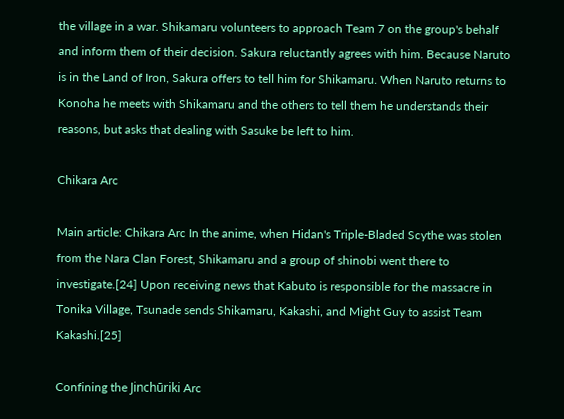the village in a war. Shikamaru volunteers to approach Team 7 on the group's behalf and inform them of their decision. Sakura reluctantly agrees with him. Because Naruto is in the Land of Iron, Sakura offers to tell him for Shikamaru. When Naruto returns to Konoha he meets with Shikamaru and the others to tell them he understands their reasons, but asks that dealing with Sasuke be left to him.

Chikara Arc

Main article: Chikara Arc In the anime, when Hidan's Triple-Bladed Scythe was stolen from the Nara Clan Forest, Shikamaru and a group of shinobi went there to investigate.[24] Upon receiving news that Kabuto is responsible for the massacre in Tonika Village, Tsunade sends Shikamaru, Kakashi, and Might Guy to assist Team Kakashi.[25]

Confining the Jinchūriki Arc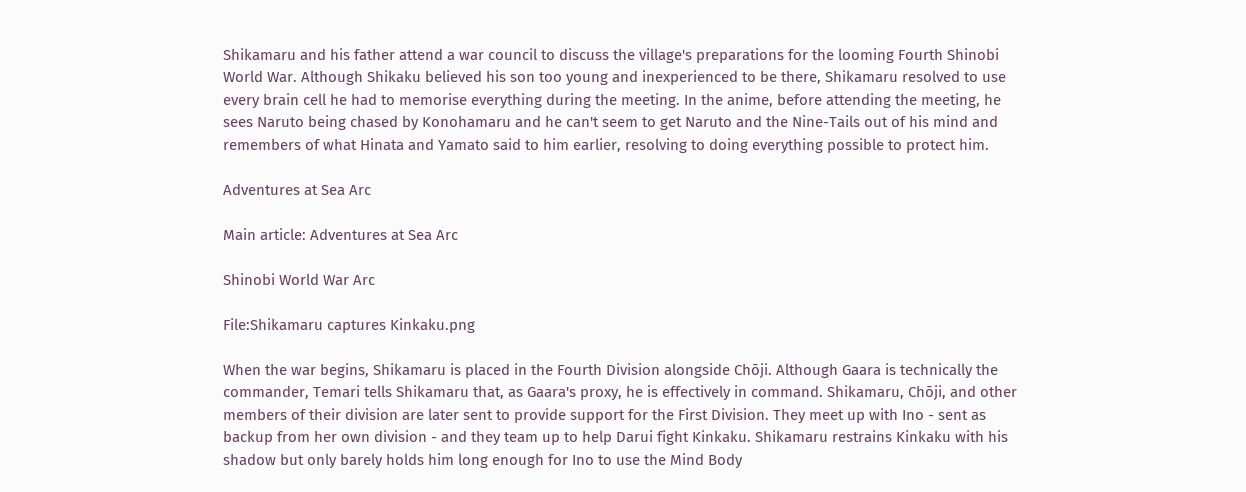Shikamaru and his father attend a war council to discuss the village's preparations for the looming Fourth Shinobi World War. Although Shikaku believed his son too young and inexperienced to be there, Shikamaru resolved to use every brain cell he had to memorise everything during the meeting. In the anime, before attending the meeting, he sees Naruto being chased by Konohamaru and he can't seem to get Naruto and the Nine-Tails out of his mind and remembers of what Hinata and Yamato said to him earlier, resolving to doing everything possible to protect him.

Adventures at Sea Arc

Main article: Adventures at Sea Arc

Shinobi World War Arc

File:Shikamaru captures Kinkaku.png

When the war begins, Shikamaru is placed in the Fourth Division alongside Chōji. Although Gaara is technically the commander, Temari tells Shikamaru that, as Gaara's proxy, he is effectively in command. Shikamaru, Chōji, and other members of their division are later sent to provide support for the First Division. They meet up with Ino - sent as backup from her own division - and they team up to help Darui fight Kinkaku. Shikamaru restrains Kinkaku with his shadow but only barely holds him long enough for Ino to use the Mind Body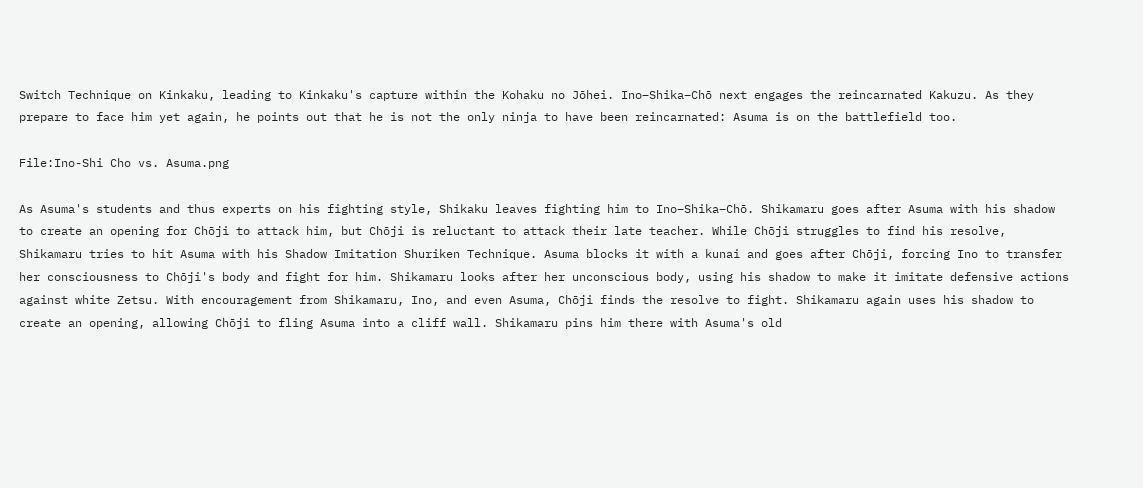Switch Technique on Kinkaku, leading to Kinkaku's capture within the Kohaku no Jōhei. Ino–Shika–Chō next engages the reincarnated Kakuzu. As they prepare to face him yet again, he points out that he is not the only ninja to have been reincarnated: Asuma is on the battlefield too.

File:Ino-Shi Cho vs. Asuma.png

As Asuma's students and thus experts on his fighting style, Shikaku leaves fighting him to Ino–Shika–Chō. Shikamaru goes after Asuma with his shadow to create an opening for Chōji to attack him, but Chōji is reluctant to attack their late teacher. While Chōji struggles to find his resolve, Shikamaru tries to hit Asuma with his Shadow Imitation Shuriken Technique. Asuma blocks it with a kunai and goes after Chōji, forcing Ino to transfer her consciousness to Chōji's body and fight for him. Shikamaru looks after her unconscious body, using his shadow to make it imitate defensive actions against white Zetsu. With encouragement from Shikamaru, Ino, and even Asuma, Chōji finds the resolve to fight. Shikamaru again uses his shadow to create an opening, allowing Chōji to fling Asuma into a cliff wall. Shikamaru pins him there with Asuma's old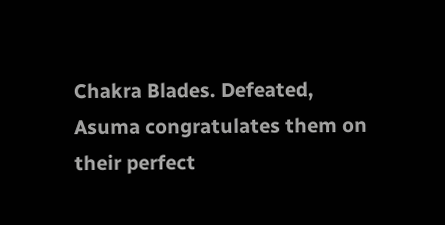Chakra Blades. Defeated, Asuma congratulates them on their perfect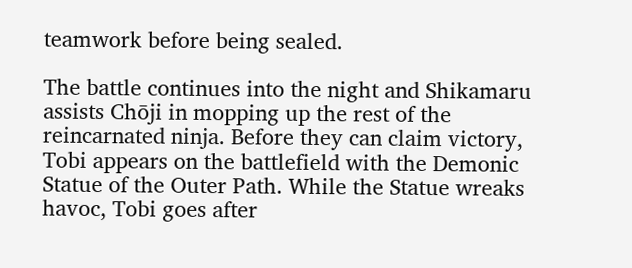teamwork before being sealed.

The battle continues into the night and Shikamaru assists Chōji in mopping up the rest of the reincarnated ninja. Before they can claim victory, Tobi appears on the battlefield with the Demonic Statue of the Outer Path. While the Statue wreaks havoc, Tobi goes after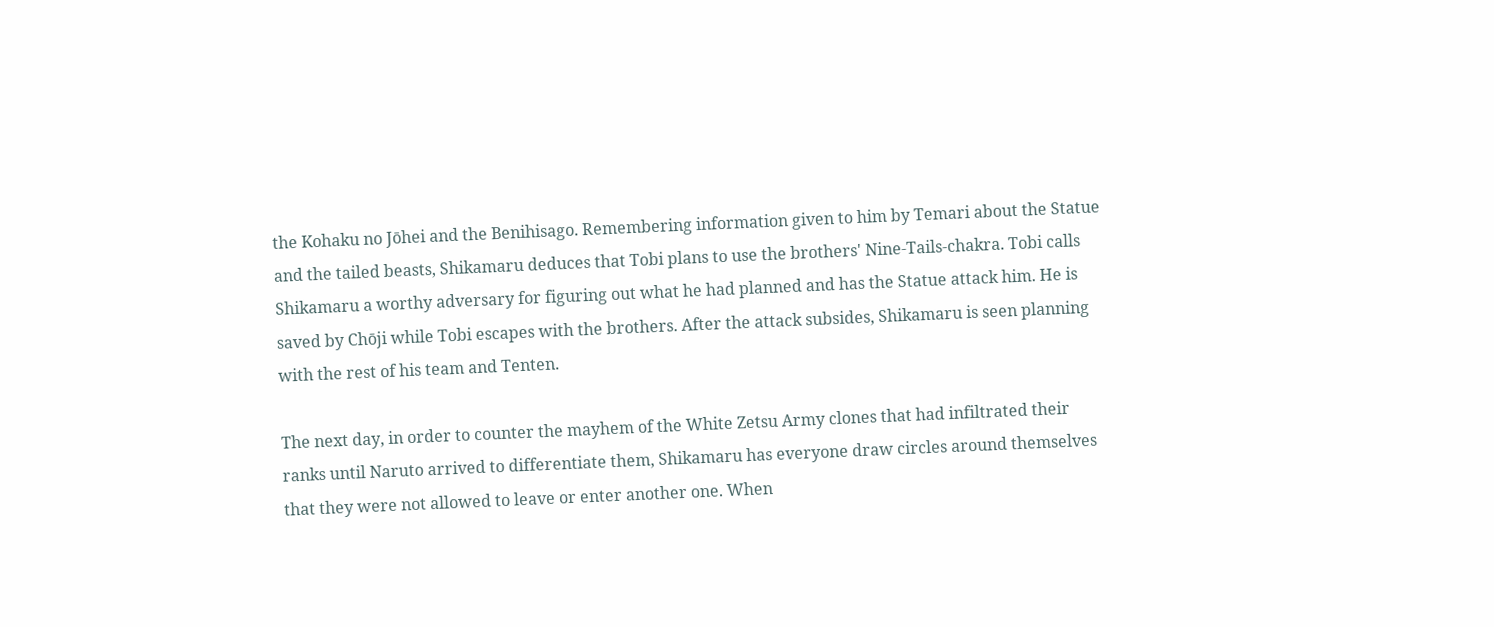the Kohaku no Jōhei and the Benihisago. Remembering information given to him by Temari about the Statue and the tailed beasts, Shikamaru deduces that Tobi plans to use the brothers' Nine-Tails-chakra. Tobi calls Shikamaru a worthy adversary for figuring out what he had planned and has the Statue attack him. He is saved by Chōji while Tobi escapes with the brothers. After the attack subsides, Shikamaru is seen planning with the rest of his team and Tenten.

The next day, in order to counter the mayhem of the White Zetsu Army clones that had infiltrated their ranks until Naruto arrived to differentiate them, Shikamaru has everyone draw circles around themselves that they were not allowed to leave or enter another one. When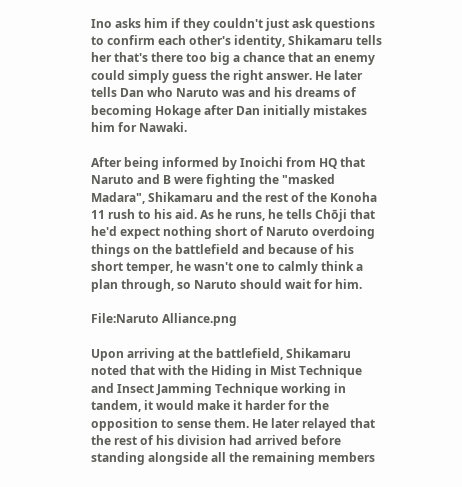Ino asks him if they couldn't just ask questions to confirm each other's identity, Shikamaru tells her that's there too big a chance that an enemy could simply guess the right answer. He later tells Dan who Naruto was and his dreams of becoming Hokage after Dan initially mistakes him for Nawaki.

After being informed by Inoichi from HQ that Naruto and B were fighting the "masked Madara", Shikamaru and the rest of the Konoha 11 rush to his aid. As he runs, he tells Chōji that he'd expect nothing short of Naruto overdoing things on the battlefield and because of his short temper, he wasn't one to calmly think a plan through, so Naruto should wait for him.

File:Naruto Alliance.png

Upon arriving at the battlefield, Shikamaru noted that with the Hiding in Mist Technique and Insect Jamming Technique working in tandem, it would make it harder for the opposition to sense them. He later relayed that the rest of his division had arrived before standing alongside all the remaining members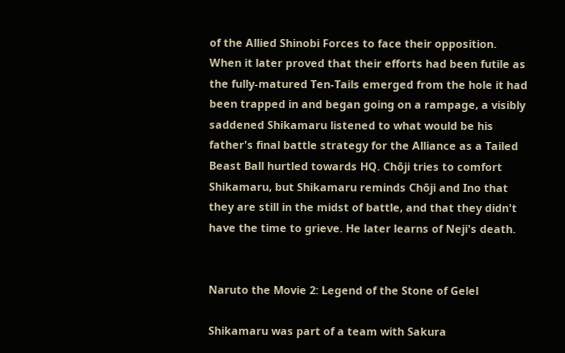of the Allied Shinobi Forces to face their opposition. When it later proved that their efforts had been futile as the fully-matured Ten-Tails emerged from the hole it had been trapped in and began going on a rampage, a visibly saddened Shikamaru listened to what would be his father's final battle strategy for the Alliance as a Tailed Beast Ball hurtled towards HQ. Chōji tries to comfort Shikamaru, but Shikamaru reminds Chōji and Ino that they are still in the midst of battle, and that they didn't have the time to grieve. He later learns of Neji's death.


Naruto the Movie 2: Legend of the Stone of Gelel

Shikamaru was part of a team with Sakura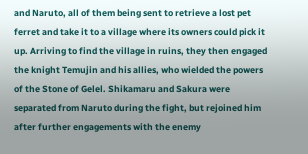and Naruto, all of them being sent to retrieve a lost pet ferret and take it to a village where its owners could pick it up. Arriving to find the village in ruins, they then engaged the knight Temujin and his allies, who wielded the powers of the Stone of Gelel. Shikamaru and Sakura were separated from Naruto during the fight, but rejoined him after further engagements with the enemy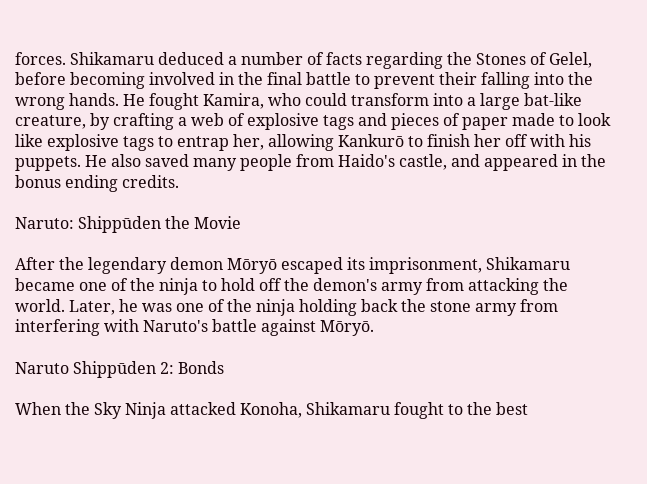forces. Shikamaru deduced a number of facts regarding the Stones of Gelel, before becoming involved in the final battle to prevent their falling into the wrong hands. He fought Kamira, who could transform into a large bat-like creature, by crafting a web of explosive tags and pieces of paper made to look like explosive tags to entrap her, allowing Kankurō to finish her off with his puppets. He also saved many people from Haido's castle, and appeared in the bonus ending credits.

Naruto: Shippūden the Movie

After the legendary demon Mōryō escaped its imprisonment, Shikamaru became one of the ninja to hold off the demon's army from attacking the world. Later, he was one of the ninja holding back the stone army from interfering with Naruto's battle against Mōryō.

Naruto Shippūden 2: Bonds

When the Sky Ninja attacked Konoha, Shikamaru fought to the best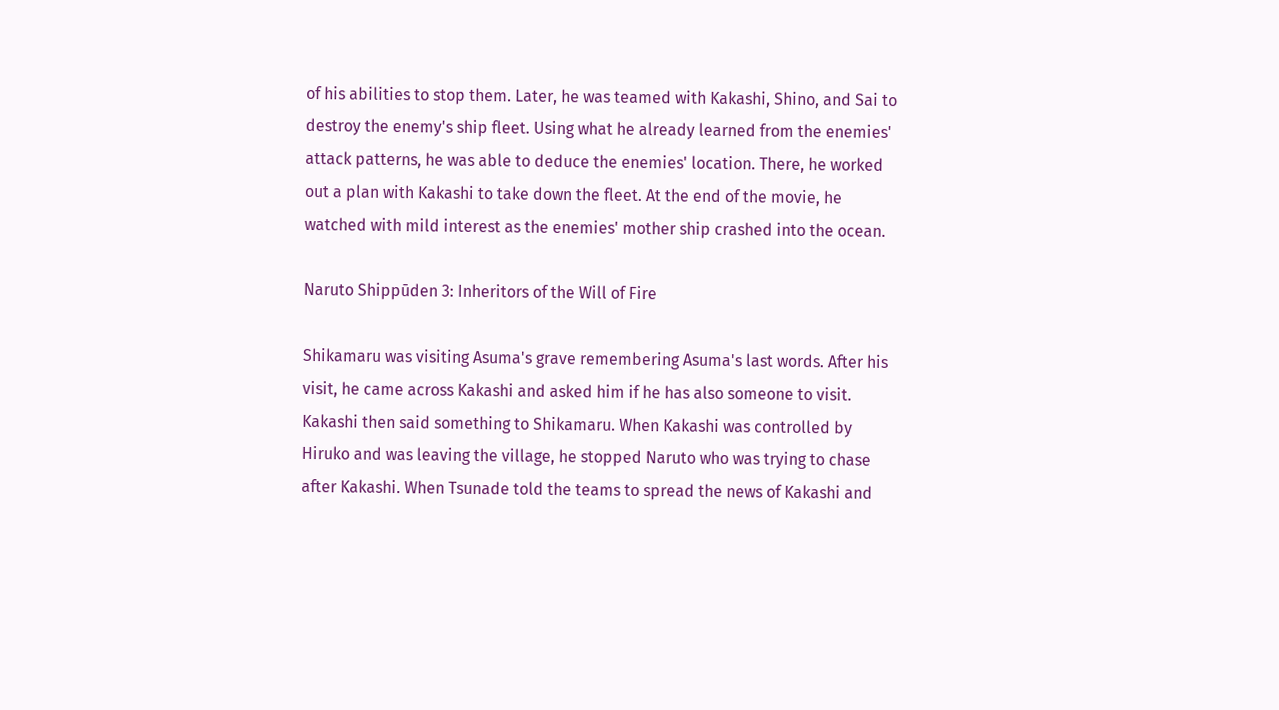of his abilities to stop them. Later, he was teamed with Kakashi, Shino, and Sai to destroy the enemy's ship fleet. Using what he already learned from the enemies' attack patterns, he was able to deduce the enemies' location. There, he worked out a plan with Kakashi to take down the fleet. At the end of the movie, he watched with mild interest as the enemies' mother ship crashed into the ocean.

Naruto Shippūden 3: Inheritors of the Will of Fire

Shikamaru was visiting Asuma's grave remembering Asuma's last words. After his visit, he came across Kakashi and asked him if he has also someone to visit. Kakashi then said something to Shikamaru. When Kakashi was controlled by Hiruko and was leaving the village, he stopped Naruto who was trying to chase after Kakashi. When Tsunade told the teams to spread the news of Kakashi and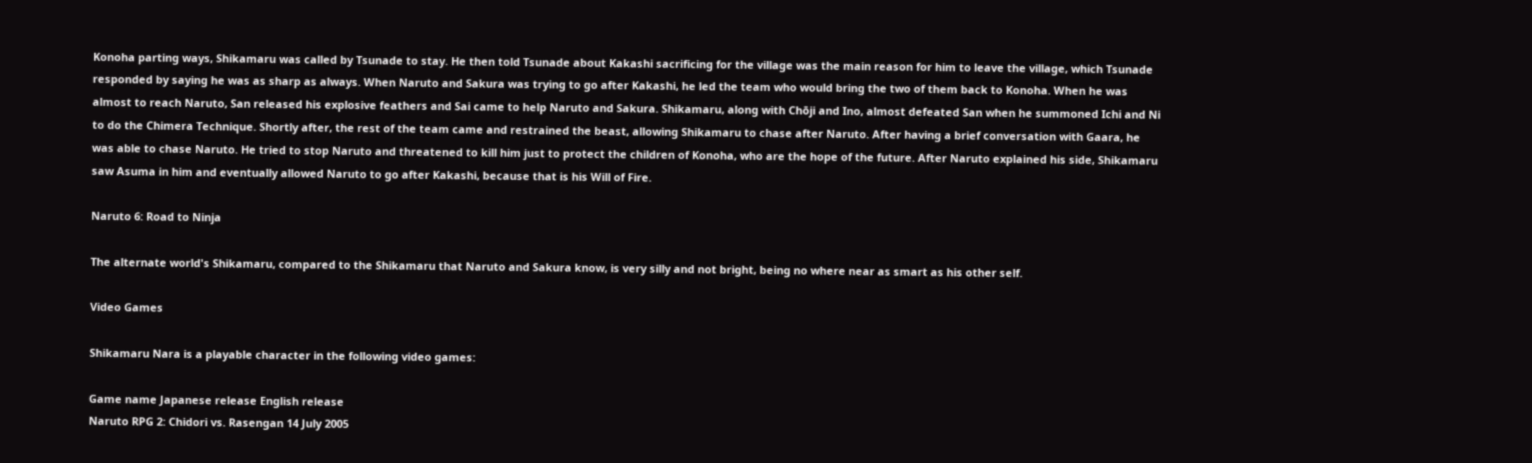Konoha parting ways, Shikamaru was called by Tsunade to stay. He then told Tsunade about Kakashi sacrificing for the village was the main reason for him to leave the village, which Tsunade responded by saying he was as sharp as always. When Naruto and Sakura was trying to go after Kakashi, he led the team who would bring the two of them back to Konoha. When he was almost to reach Naruto, San released his explosive feathers and Sai came to help Naruto and Sakura. Shikamaru, along with Chōji and Ino, almost defeated San when he summoned Ichi and Ni to do the Chimera Technique. Shortly after, the rest of the team came and restrained the beast, allowing Shikamaru to chase after Naruto. After having a brief conversation with Gaara, he was able to chase Naruto. He tried to stop Naruto and threatened to kill him just to protect the children of Konoha, who are the hope of the future. After Naruto explained his side, Shikamaru saw Asuma in him and eventually allowed Naruto to go after Kakashi, because that is his Will of Fire.

Naruto 6: Road to Ninja

The alternate world's Shikamaru, compared to the Shikamaru that Naruto and Sakura know, is very silly and not bright, being no where near as smart as his other self.

Video Games

Shikamaru Nara is a playable character in the following video games:

Game name Japanese release English release
Naruto RPG 2: Chidori vs. Rasengan 14 July 2005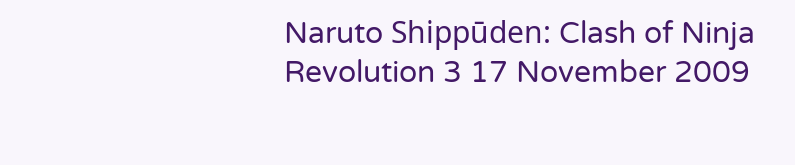Naruto Shippūden: Clash of Ninja Revolution 3 17 November 2009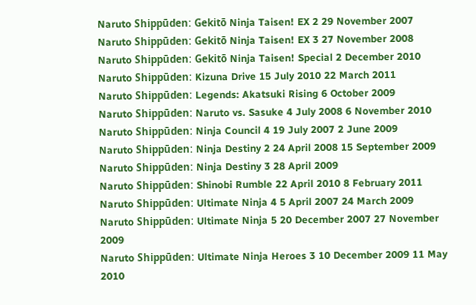Naruto Shippūden: Gekitō Ninja Taisen! EX 2 29 November 2007
Naruto Shippūden: Gekitō Ninja Taisen! EX 3 27 November 2008
Naruto Shippūden: Gekitō Ninja Taisen! Special 2 December 2010
Naruto Shippūden: Kizuna Drive 15 July 2010 22 March 2011
Naruto Shippūden: Legends: Akatsuki Rising 6 October 2009
Naruto Shippūden: Naruto vs. Sasuke 4 July 2008 6 November 2010
Naruto Shippūden: Ninja Council 4 19 July 2007 2 June 2009
Naruto Shippūden: Ninja Destiny 2 24 April 2008 15 September 2009
Naruto Shippūden: Ninja Destiny 3 28 April 2009
Naruto Shippūden: Shinobi Rumble 22 April 2010 8 February 2011
Naruto Shippūden: Ultimate Ninja 4 5 April 2007 24 March 2009
Naruto Shippūden: Ultimate Ninja 5 20 December 2007 27 November 2009
Naruto Shippūden: Ultimate Ninja Heroes 3 10 December 2009 11 May 2010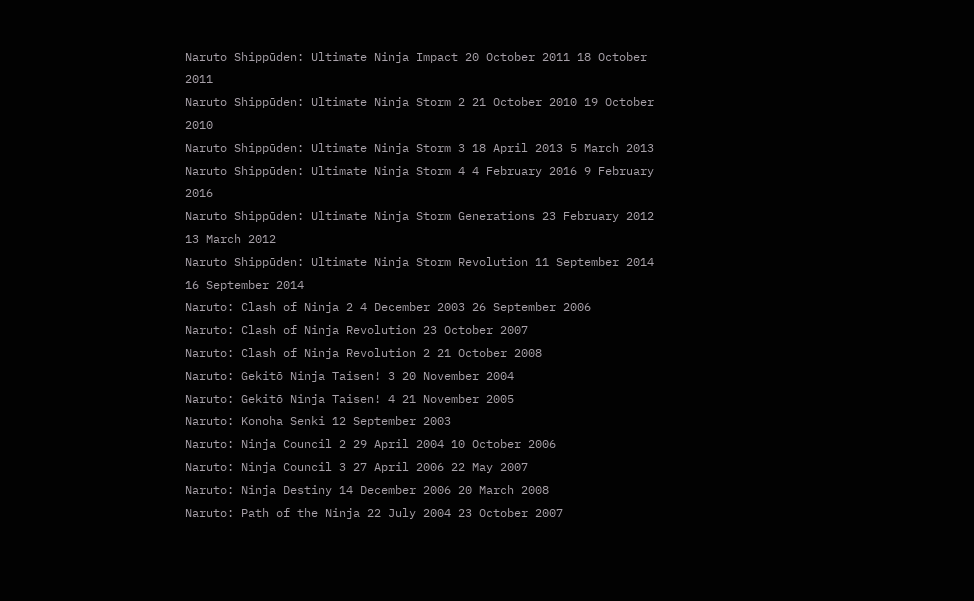Naruto Shippūden: Ultimate Ninja Impact 20 October 2011 18 October 2011
Naruto Shippūden: Ultimate Ninja Storm 2 21 October 2010 19 October 2010
Naruto Shippūden: Ultimate Ninja Storm 3 18 April 2013 5 March 2013
Naruto Shippūden: Ultimate Ninja Storm 4 4 February 2016 9 February 2016
Naruto Shippūden: Ultimate Ninja Storm Generations 23 February 2012 13 March 2012
Naruto Shippūden: Ultimate Ninja Storm Revolution 11 September 2014 16 September 2014
Naruto: Clash of Ninja 2 4 December 2003 26 September 2006
Naruto: Clash of Ninja Revolution 23 October 2007
Naruto: Clash of Ninja Revolution 2 21 October 2008
Naruto: Gekitō Ninja Taisen! 3 20 November 2004
Naruto: Gekitō Ninja Taisen! 4 21 November 2005
Naruto: Konoha Senki 12 September 2003
Naruto: Ninja Council 2 29 April 2004 10 October 2006
Naruto: Ninja Council 3 27 April 2006 22 May 2007
Naruto: Ninja Destiny 14 December 2006 20 March 2008
Naruto: Path of the Ninja 22 July 2004 23 October 2007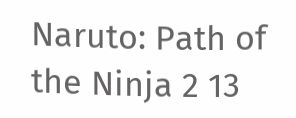Naruto: Path of the Ninja 2 13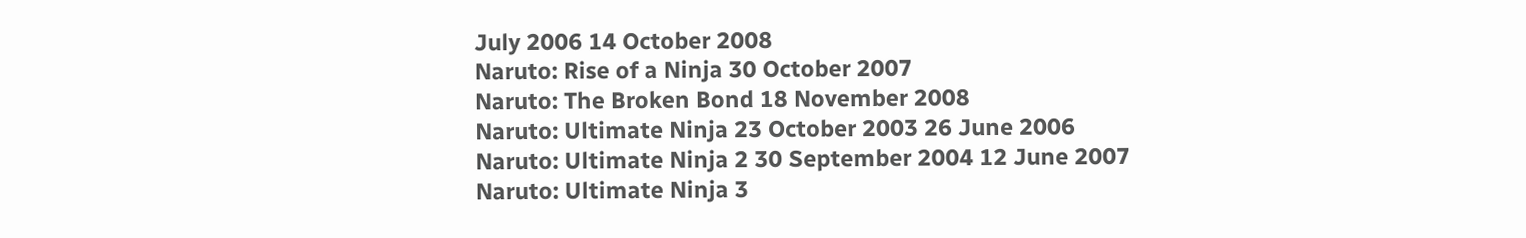July 2006 14 October 2008
Naruto: Rise of a Ninja 30 October 2007
Naruto: The Broken Bond 18 November 2008
Naruto: Ultimate Ninja 23 October 2003 26 June 2006
Naruto: Ultimate Ninja 2 30 September 2004 12 June 2007
Naruto: Ultimate Ninja 3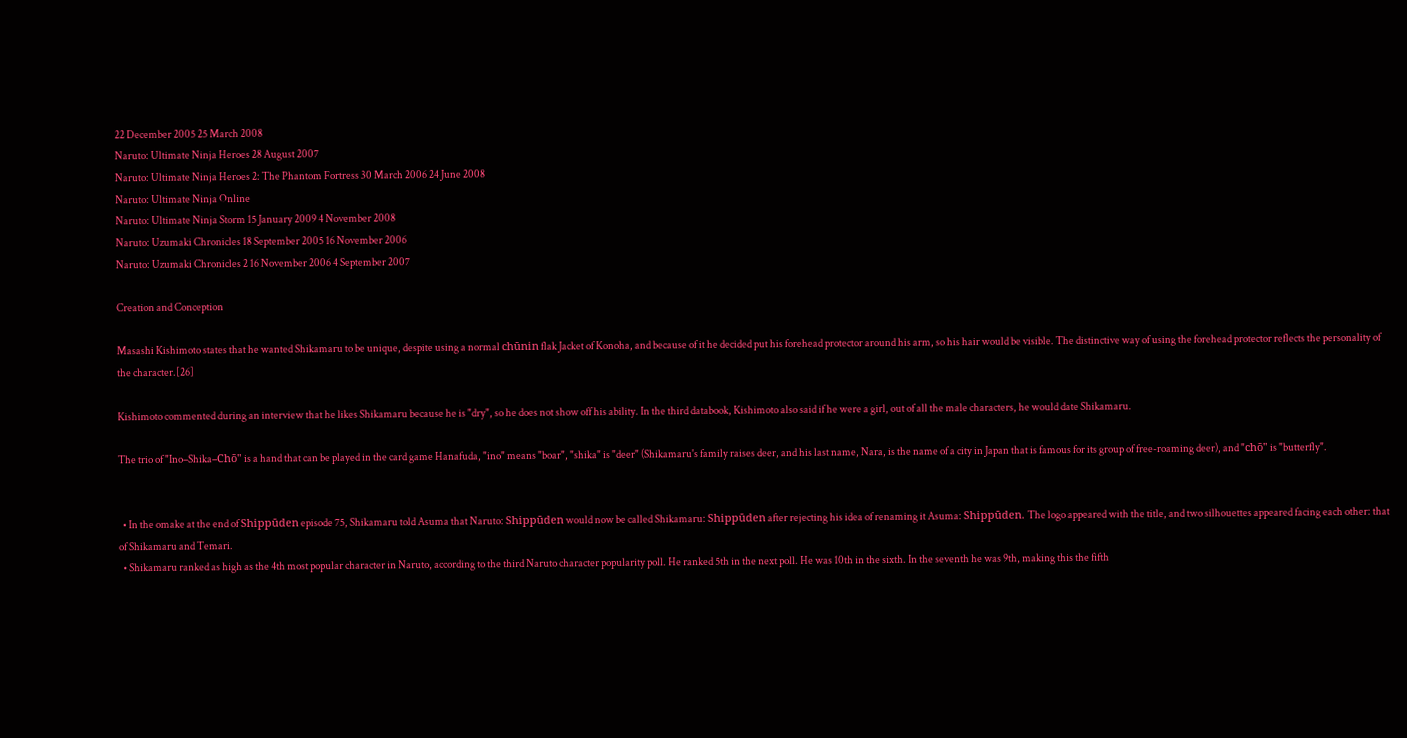22 December 2005 25 March 2008
Naruto: Ultimate Ninja Heroes 28 August 2007
Naruto: Ultimate Ninja Heroes 2: The Phantom Fortress 30 March 2006 24 June 2008
Naruto: Ultimate Ninja Online
Naruto: Ultimate Ninja Storm 15 January 2009 4 November 2008
Naruto: Uzumaki Chronicles 18 September 2005 16 November 2006
Naruto: Uzumaki Chronicles 2 16 November 2006 4 September 2007

Creation and Conception

Masashi Kishimoto states that he wanted Shikamaru to be unique, despite using a normal chūnin flak Jacket of Konoha, and because of it he decided put his forehead protector around his arm, so his hair would be visible. The distinctive way of using the forehead protector reflects the personality of the character.[26]

Kishimoto commented during an interview that he likes Shikamaru because he is "dry", so he does not show off his ability. In the third databook, Kishimoto also said if he were a girl, out of all the male characters, he would date Shikamaru.

The trio of "Ino–Shika–Chō" is a hand that can be played in the card game Hanafuda, "ino" means "boar", "shika" is "deer" (Shikamaru's family raises deer, and his last name, Nara, is the name of a city in Japan that is famous for its group of free-roaming deer), and "chō" is "butterfly".


  • In the omake at the end of Shippūden episode 75, Shikamaru told Asuma that Naruto: Shippūden would now be called Shikamaru: Shippūden after rejecting his idea of renaming it Asuma: Shippūden. The logo appeared with the title, and two silhouettes appeared facing each other: that of Shikamaru and Temari.
  • Shikamaru ranked as high as the 4th most popular character in Naruto, according to the third Naruto character popularity poll. He ranked 5th in the next poll. He was 10th in the sixth. In the seventh he was 9th, making this the fifth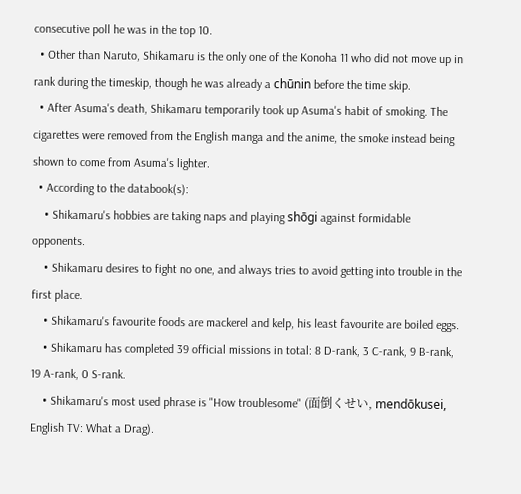consecutive poll he was in the top 10.
  • Other than Naruto, Shikamaru is the only one of the Konoha 11 who did not move up in rank during the timeskip, though he was already a chūnin before the time skip.
  • After Asuma's death, Shikamaru temporarily took up Asuma's habit of smoking. The cigarettes were removed from the English manga and the anime, the smoke instead being shown to come from Asuma's lighter.
  • According to the databook(s):
    • Shikamaru's hobbies are taking naps and playing shōgi against formidable opponents.
    • Shikamaru desires to fight no one, and always tries to avoid getting into trouble in the first place.
    • Shikamaru's favourite foods are mackerel and kelp, his least favourite are boiled eggs.
    • Shikamaru has completed 39 official missions in total: 8 D-rank, 3 C-rank, 9 B-rank, 19 A-rank, 0 S-rank.
    • Shikamaru's most used phrase is "How troublesome" (面倒くせい, mendōkusei, English TV: What a Drag).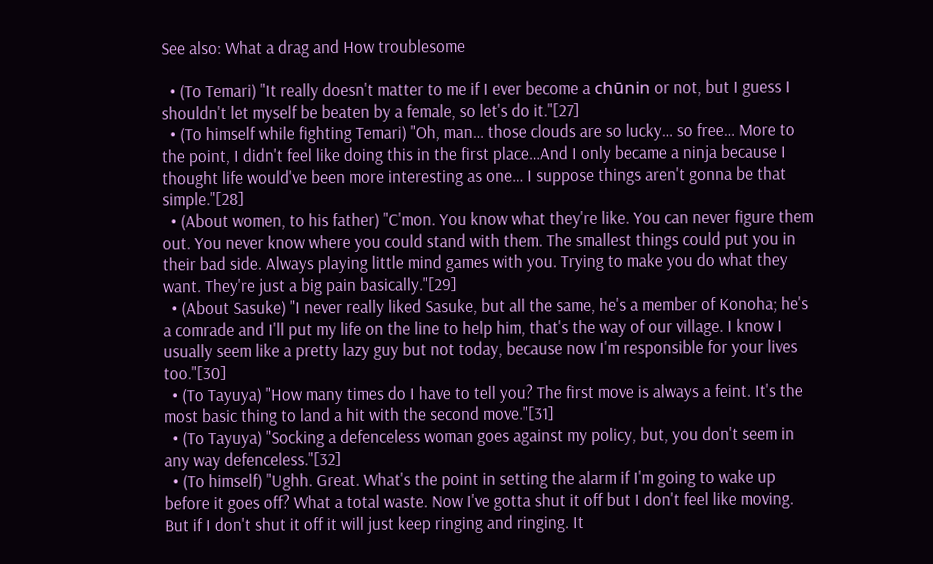See also: What a drag and How troublesome

  • (To Temari) "It really doesn't matter to me if I ever become a chūnin or not, but I guess I shouldn't let myself be beaten by a female, so let's do it."[27]
  • (To himself while fighting Temari) "Oh, man… those clouds are so lucky… so free… More to the point, I didn't feel like doing this in the first place…And I only became a ninja because I thought life would've been more interesting as one… I suppose things aren't gonna be that simple."[28]
  • (About women, to his father) "C'mon. You know what they're like. You can never figure them out. You never know where you could stand with them. The smallest things could put you in their bad side. Always playing little mind games with you. Trying to make you do what they want. They're just a big pain basically."[29]
  • (About Sasuke) "I never really liked Sasuke, but all the same, he's a member of Konoha; he's a comrade and I'll put my life on the line to help him, that's the way of our village. I know I usually seem like a pretty lazy guy but not today, because now I'm responsible for your lives too."[30]
  • (To Tayuya) "How many times do I have to tell you? The first move is always a feint. It's the most basic thing to land a hit with the second move."[31]
  • (To Tayuya) "Socking a defenceless woman goes against my policy, but, you don't seem in any way defenceless."[32]
  • (To himself) "Ughh. Great. What's the point in setting the alarm if I'm going to wake up before it goes off? What a total waste. Now I've gotta shut it off but I don't feel like moving. But if I don't shut it off it will just keep ringing and ringing. It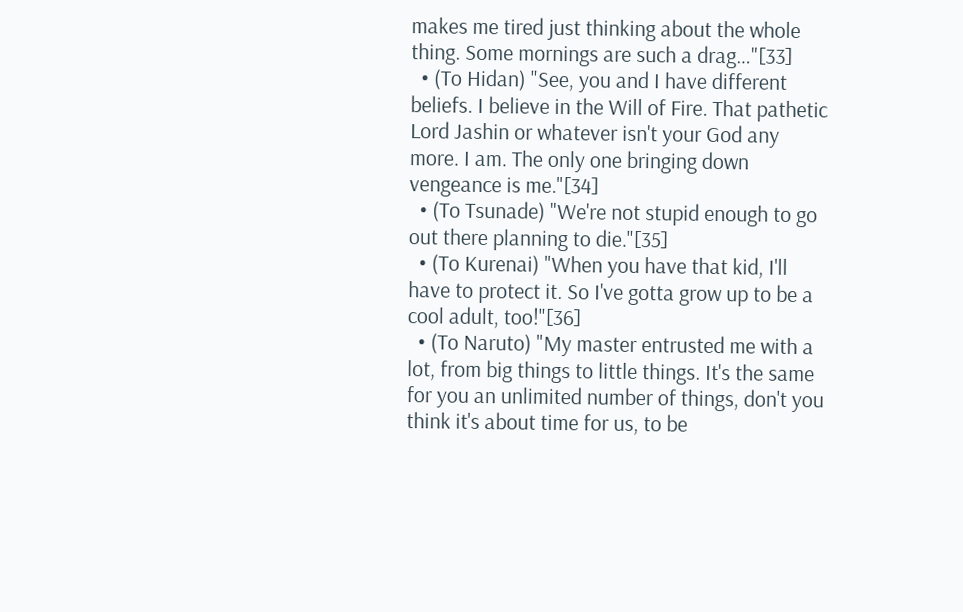makes me tired just thinking about the whole thing. Some mornings are such a drag…"[33]
  • (To Hidan) "See, you and I have different beliefs. I believe in the Will of Fire. That pathetic Lord Jashin or whatever isn't your God any more. I am. The only one bringing down vengeance is me."[34]
  • (To Tsunade) "We're not stupid enough to go out there planning to die."[35]
  • (To Kurenai) "When you have that kid, I'll have to protect it. So I've gotta grow up to be a cool adult, too!"[36]
  • (To Naruto) "My master entrusted me with a lot, from big things to little things. It's the same for you an unlimited number of things, don't you think it's about time for us, to be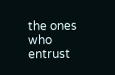the ones who entrust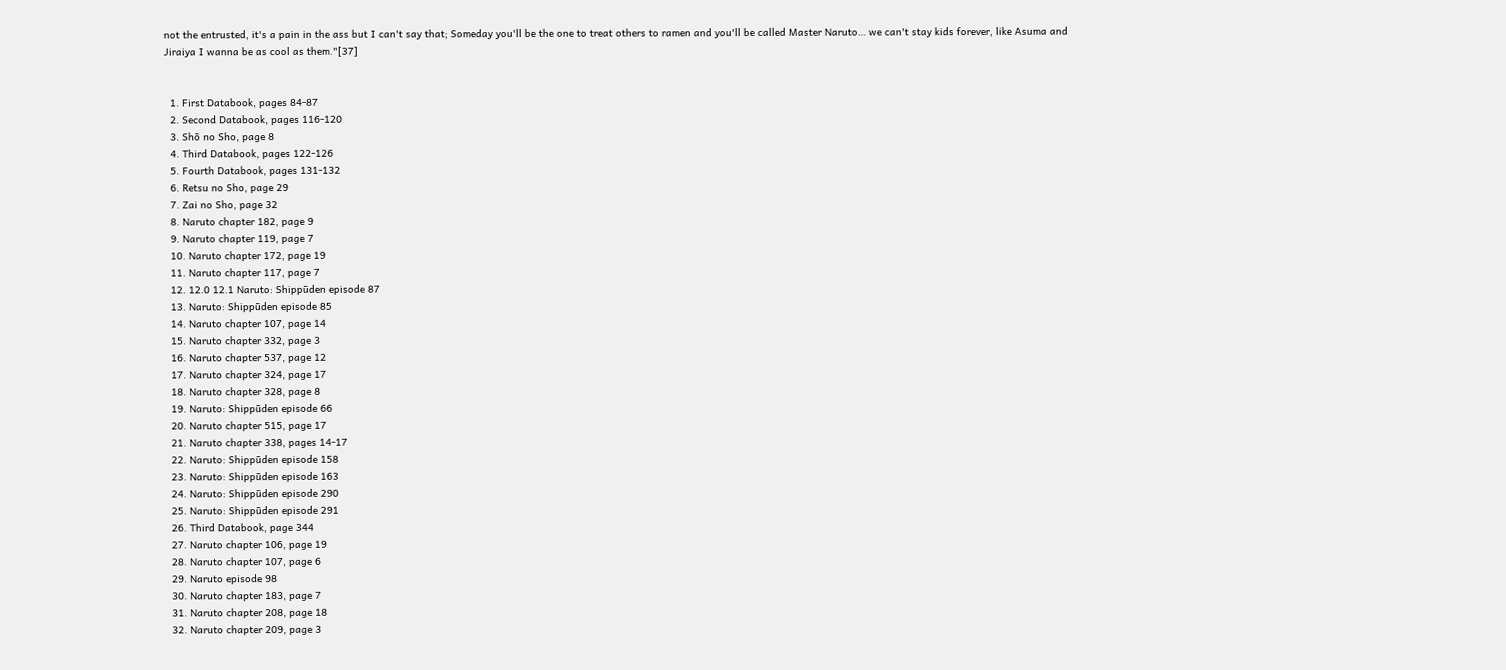not the entrusted, it's a pain in the ass but I can't say that; Someday you'll be the one to treat others to ramen and you'll be called Master Naruto… we can't stay kids forever, like Asuma and Jiraiya I wanna be as cool as them."[37]


  1. First Databook, pages 84-87
  2. Second Databook, pages 116-120
  3. Shō no Sho, page 8
  4. Third Databook, pages 122-126
  5. Fourth Databook, pages 131-132
  6. Retsu no Sho, page 29
  7. Zai no Sho, page 32
  8. Naruto chapter 182, page 9
  9. Naruto chapter 119, page 7
  10. Naruto chapter 172, page 19
  11. Naruto chapter 117, page 7
  12. 12.0 12.1 Naruto: Shippūden episode 87
  13. Naruto: Shippūden episode 85
  14. Naruto chapter 107, page 14
  15. Naruto chapter 332, page 3
  16. Naruto chapter 537, page 12
  17. Naruto chapter 324, page 17
  18. Naruto chapter 328, page 8
  19. Naruto: Shippūden episode 66
  20. Naruto chapter 515, page 17
  21. Naruto chapter 338, pages 14-17
  22. Naruto: Shippūden episode 158
  23. Naruto: Shippūden episode 163
  24. Naruto: Shippūden episode 290
  25. Naruto: Shippūden episode 291
  26. Third Databook, page 344
  27. Naruto chapter 106, page 19
  28. Naruto chapter 107, page 6
  29. Naruto episode 98
  30. Naruto chapter 183, page 7
  31. Naruto chapter 208, page 18
  32. Naruto chapter 209, page 3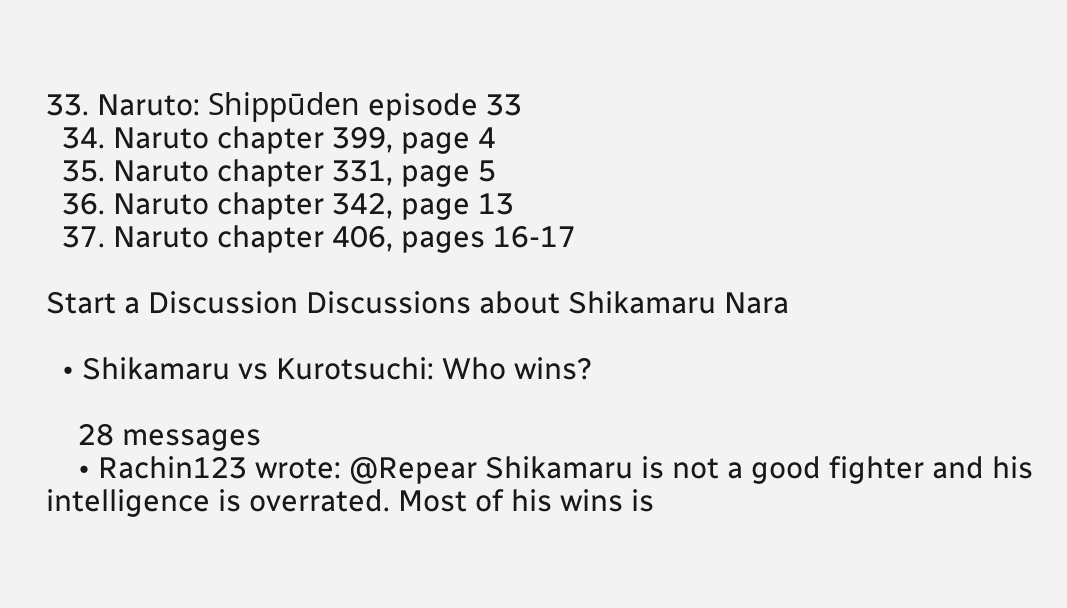33. Naruto: Shippūden episode 33
  34. Naruto chapter 399, page 4
  35. Naruto chapter 331, page 5
  36. Naruto chapter 342, page 13
  37. Naruto chapter 406, pages 16-17

Start a Discussion Discussions about Shikamaru Nara

  • Shikamaru vs Kurotsuchi: Who wins?

    28 messages
    • Rachin123 wrote: @Repear Shikamaru is not a good fighter and his intelligence is overrated. Most of his wins is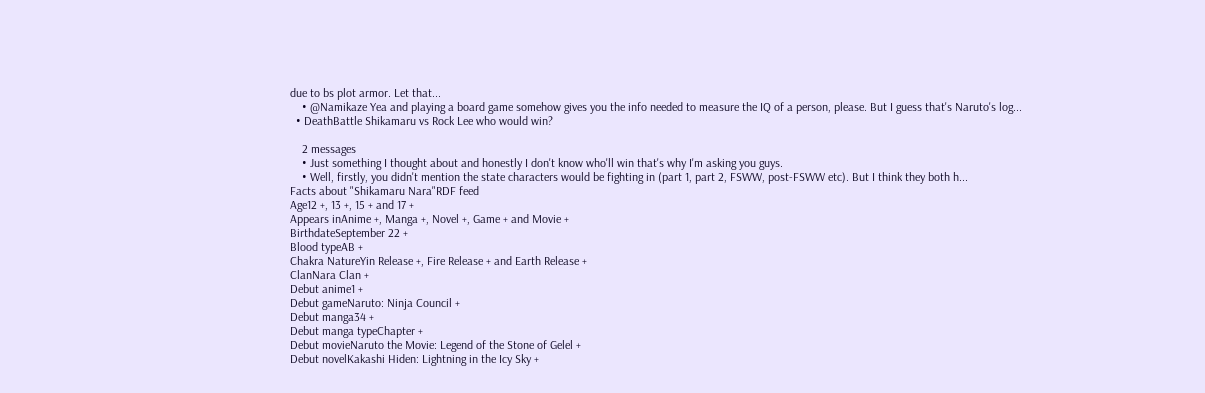due to bs plot armor. Let that...
    • @Namikaze Yea and playing a board game somehow gives you the info needed to measure the IQ of a person, please. But I guess that's Naruto's log...
  • DeathBattle Shikamaru vs Rock Lee who would win?

    2 messages
    • Just something I thought about and honestly I don't know who'll win that's why I'm asking you guys.
    • Well, firstly, you didn't mention the state characters would be fighting in (part 1, part 2, FSWW, post-FSWW etc). But I think they both h...
Facts about "Shikamaru Nara"RDF feed
Age12 +, 13 +, 15 + and 17 +
Appears inAnime +, Manga +, Novel +, Game + and Movie +
BirthdateSeptember 22 +
Blood typeAB +
Chakra NatureYin Release +, Fire Release + and Earth Release +
ClanNara Clan +
Debut anime1 +
Debut gameNaruto: Ninja Council +
Debut manga34 +
Debut manga typeChapter +
Debut movieNaruto the Movie: Legend of the Stone of Gelel +
Debut novelKakashi Hiden: Lightning in the Icy Sky +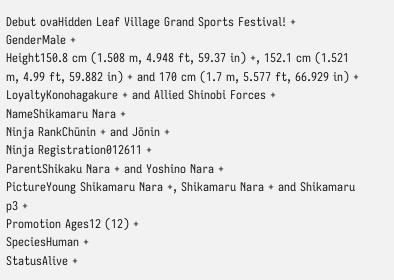Debut ovaHidden Leaf Village Grand Sports Festival! +
GenderMale +
Height150.8 cm (1.508 m, 4.948 ft, 59.37 in) +, 152.1 cm (1.521 m, 4.99 ft, 59.882 in) + and 170 cm (1.7 m, 5.577 ft, 66.929 in) +
LoyaltyKonohagakure + and Allied Shinobi Forces +
NameShikamaru Nara +
Ninja RankChūnin + and Jōnin +
Ninja Registration012611 +
ParentShikaku Nara + and Yoshino Nara +
PictureYoung Shikamaru Nara +, Shikamaru Nara + and Shikamaru p3 +
Promotion Ages12 (12) +
SpeciesHuman +
StatusAlive +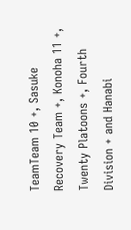TeamTeam 10 +, Sasuke Recovery Team +, Konoha 11 +, Twenty Platoons +, Fourth Division + and Hanabi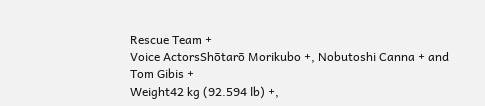Rescue Team +
Voice ActorsShōtarō Morikubo +, Nobutoshi Canna + and Tom Gibis +
Weight42 kg (92.594 lb) +,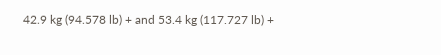42.9 kg (94.578 lb) + and 53.4 kg (117.727 lb) +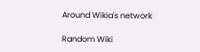Around Wikia's network

Random Wiki